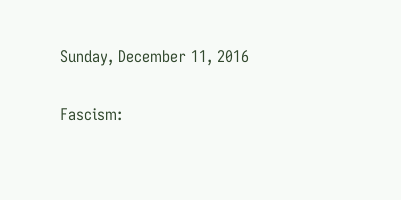Sunday, December 11, 2016

Fascism: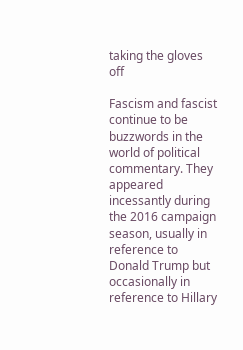taking the gloves off

Fascism and fascist continue to be buzzwords in the world of political commentary. They appeared incessantly during the 2016 campaign season, usually in reference to Donald Trump but occasionally in reference to Hillary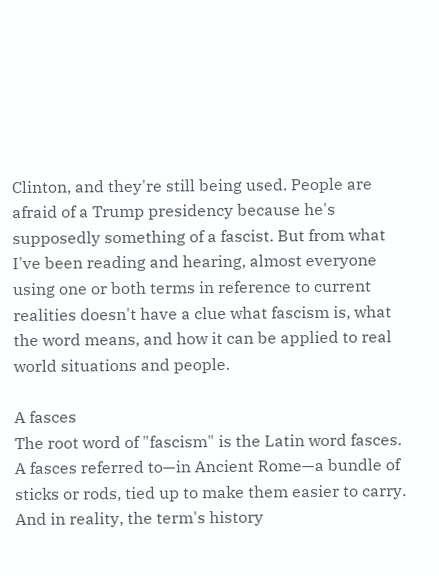Clinton, and they're still being used. People are afraid of a Trump presidency because he's supposedly something of a fascist. But from what I've been reading and hearing, almost everyone using one or both terms in reference to current realities doesn't have a clue what fascism is, what the word means, and how it can be applied to real world situations and people.

A fasces
The root word of "fascism" is the Latin word fasces. A fasces referred to—in Ancient Rome—a bundle of sticks or rods, tied up to make them easier to carry. And in reality, the term's history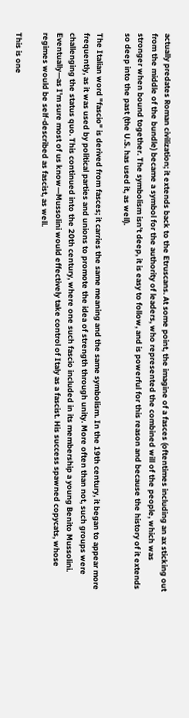actually predates Roman civilization; it extends back to the Etruscans. At some point, the imagine of a fasces (oftentimes including an ax sticking out from the middle of the bundle) became a symbol for the authority of leaders, who represented the combined will of the people, which was stronger when bound together. The symbolism isn't deep, it is easy to follow, and is powerful for this reason and because the history of it extends so deep into the past (the U.S. has used it, as well).

The Italian word "fascio" is derived from fasces; it carries the same meaning and the same symbolism. In the 19th century, it began to appear more frequently, as it was used by political parties and unions to promote the idea of strength through unity. More often than not, such groups were challenging the status quo. This continued into the 20th century, where one such fascio included in its membership a young Benito Mussolini. Eventually—as I'm sure most of us know—Mussolini would effectively take control of Italy as a fascist. His success spawned copycats, whose regimes would be self-described as fascist, as well.

This is one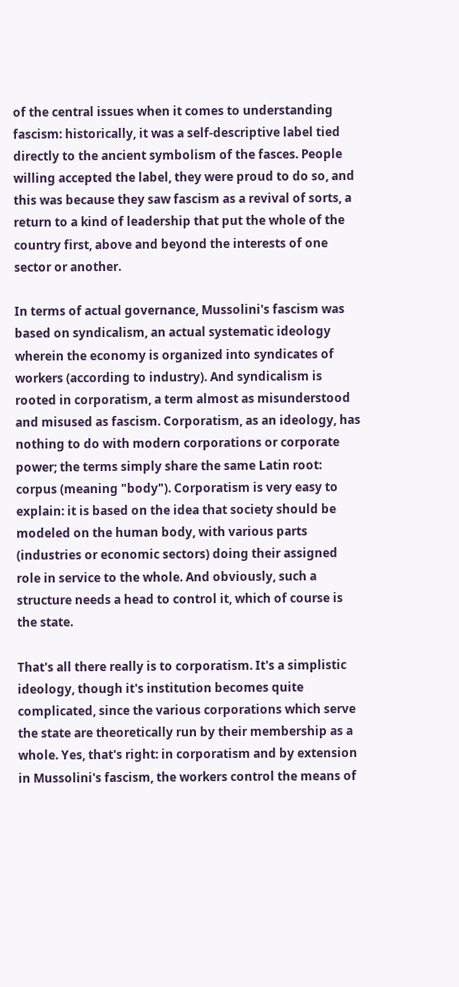of the central issues when it comes to understanding fascism: historically, it was a self-descriptive label tied directly to the ancient symbolism of the fasces. People willing accepted the label, they were proud to do so, and this was because they saw fascism as a revival of sorts, a return to a kind of leadership that put the whole of the country first, above and beyond the interests of one sector or another.

In terms of actual governance, Mussolini's fascism was based on syndicalism, an actual systematic ideology wherein the economy is organized into syndicates of workers (according to industry). And syndicalism is rooted in corporatism, a term almost as misunderstood and misused as fascism. Corporatism, as an ideology, has nothing to do with modern corporations or corporate power; the terms simply share the same Latin root: corpus (meaning "body"). Corporatism is very easy to explain: it is based on the idea that society should be modeled on the human body, with various parts (industries or economic sectors) doing their assigned role in service to the whole. And obviously, such a structure needs a head to control it, which of course is the state.

That's all there really is to corporatism. It's a simplistic ideology, though it's institution becomes quite complicated, since the various corporations which serve the state are theoretically run by their membership as a whole. Yes, that's right: in corporatism and by extension in Mussolini's fascism, the workers control the means of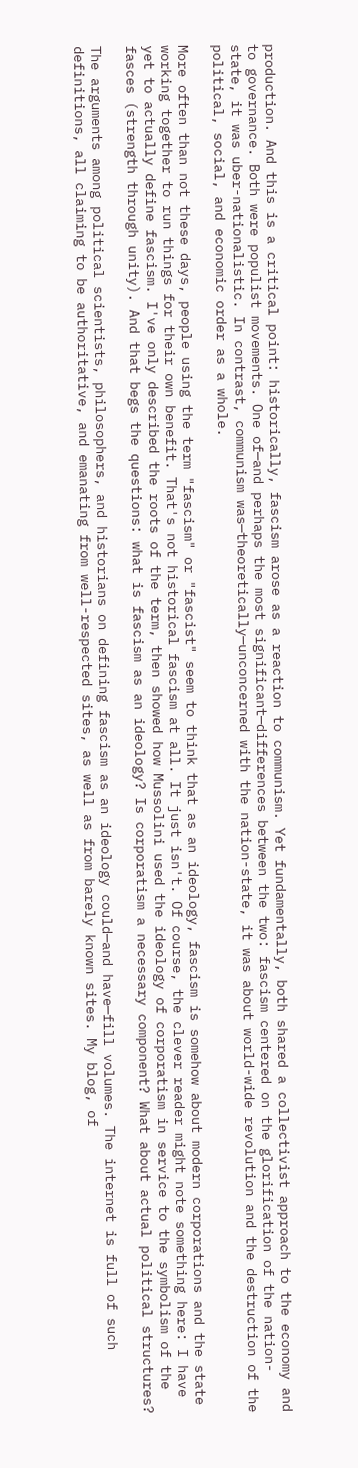production. And this is a critical point: historically, fascism arose as a reaction to communism. Yet fundamentally, both shared a collectivist approach to the economy and to governance. Both were populist movements. One of—and perhaps the most significant—differences between the two: fascism centered on the glorification of the nation-state, it was uber-nationalistic. In contrast, communism was—theoretically—unconcerned with the nation-state, it was about world-wide revolution and the destruction of the political, social, and economic order as a whole.

More often than not these days, people using the term "fascism" or "fascist" seem to think that as an ideology, fascism is somehow about modern corporations and the state working together to run things for their own benefit. That's not historical fascism at all. It just isn't. Of course, the clever reader might note something here: I have yet to actually define fascism. I've only described the roots of the term, then showed how Mussolini used the ideology of corporatism in service to the symbolism of the fasces (strength through unity). And that begs the questions: what is fascism as an ideology? Is corporatism a necessary component? What about actual political structures?

The arguments among political scientists, philosophers, and historians on defining fascism as an ideology could—and have—fill volumes. The internet is full of such definitions, all claiming to be authoritative, and emanating from well-respected sites, as well as from barely known sites. My blog, of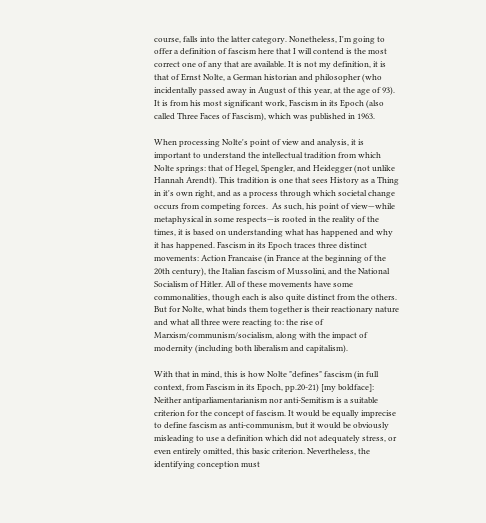course, falls into the latter category. Nonetheless, I'm going to offer a definition of fascism here that I will contend is the most correct one of any that are available. It is not my definition, it is that of Ernst Nolte, a German historian and philosopher (who incidentally passed away in August of this year, at the age of 93). It is from his most significant work, Fascism in its Epoch (also called Three Faces of Fascism), which was published in 1963.

When processing Nolte's point of view and analysis, it is important to understand the intellectual tradition from which Nolte springs: that of Hegel, Spengler, and Heidegger (not unlike Hannah Arendt). This tradition is one that sees History as a Thing in it's own right, and as a process through which societal change occurs from competing forces.  As such, his point of view—while metaphysical in some respects—is rooted in the reality of the times, it is based on understanding what has happened and why it has happened. Fascism in its Epoch traces three distinct movements: Action Francaise (in France at the beginning of the 20th century), the Italian fascism of Mussolini, and the National Socialism of Hitler. All of these movements have some commonalities, though each is also quite distinct from the others. But for Nolte, what binds them together is their reactionary nature and what all three were reacting to: the rise of Marxism/communism/socialism, along with the impact of modernity (including both liberalism and capitalism).

With that in mind, this is how Nolte "defines" fascism (in full context, from Fascism in its Epoch, pp.20-21) [my boldface]:
Neither antiparliamentarianism nor anti-Semitism is a suitable criterion for the concept of fascism. It would be equally imprecise to define fascism as anti-communism, but it would be obviously misleading to use a definition which did not adequately stress, or even entirely omitted, this basic criterion. Nevertheless, the identifying conception must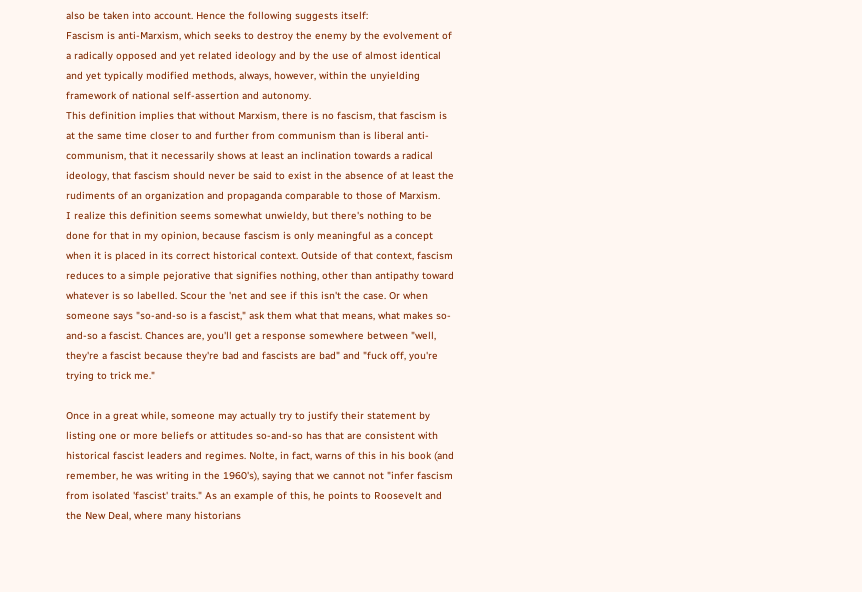also be taken into account. Hence the following suggests itself:
Fascism is anti-Marxism, which seeks to destroy the enemy by the evolvement of a radically opposed and yet related ideology and by the use of almost identical and yet typically modified methods, always, however, within the unyielding framework of national self-assertion and autonomy.
This definition implies that without Marxism, there is no fascism, that fascism is at the same time closer to and further from communism than is liberal anti-communism, that it necessarily shows at least an inclination towards a radical ideology, that fascism should never be said to exist in the absence of at least the rudiments of an organization and propaganda comparable to those of Marxism.
I realize this definition seems somewhat unwieldy, but there's nothing to be done for that in my opinion, because fascism is only meaningful as a concept when it is placed in its correct historical context. Outside of that context, fascism reduces to a simple pejorative that signifies nothing, other than antipathy toward whatever is so labelled. Scour the 'net and see if this isn't the case. Or when someone says "so-and-so is a fascist," ask them what that means, what makes so-and-so a fascist. Chances are, you'll get a response somewhere between "well, they're a fascist because they're bad and fascists are bad" and "fuck off, you're trying to trick me."

Once in a great while, someone may actually try to justify their statement by listing one or more beliefs or attitudes so-and-so has that are consistent with historical fascist leaders and regimes. Nolte, in fact, warns of this in his book (and remember, he was writing in the 1960's), saying that we cannot not "infer fascism from isolated 'fascist' traits." As an example of this, he points to Roosevelt and the New Deal, where many historians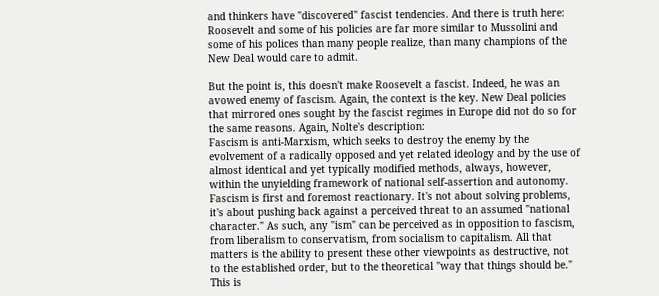and thinkers have "discovered" fascist tendencies. And there is truth here: Roosevelt and some of his policies are far more similar to Mussolini and some of his polices than many people realize, than many champions of the New Deal would care to admit.

But the point is, this doesn't make Roosevelt a fascist. Indeed, he was an avowed enemy of fascism. Again, the context is the key. New Deal policies that mirrored ones sought by the fascist regimes in Europe did not do so for the same reasons. Again, Nolte's description:
Fascism is anti-Marxism, which seeks to destroy the enemy by the evolvement of a radically opposed and yet related ideology and by the use of almost identical and yet typically modified methods, always, however, within the unyielding framework of national self-assertion and autonomy.
Fascism is first and foremost reactionary. It's not about solving problems, it's about pushing back against a perceived threat to an assumed "national character." As such, any "ism" can be perceived as in opposition to fascism, from liberalism to conservatism, from socialism to capitalism. All that matters is the ability to present these other viewpoints as destructive, not to the established order, but to the theoretical "way that things should be." This is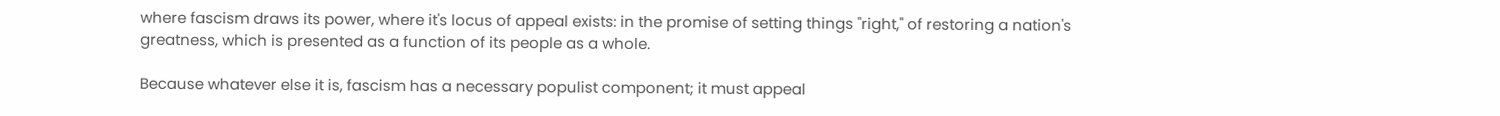where fascism draws its power, where it's locus of appeal exists: in the promise of setting things "right," of restoring a nation's greatness, which is presented as a function of its people as a whole.

Because whatever else it is, fascism has a necessary populist component; it must appeal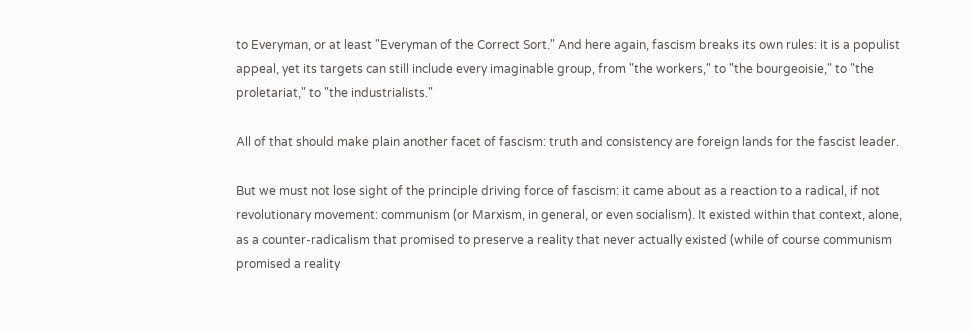to Everyman, or at least "Everyman of the Correct Sort." And here again, fascism breaks its own rules: it is a populist appeal, yet its targets can still include every imaginable group, from "the workers," to "the bourgeoisie," to "the proletariat," to "the industrialists."

All of that should make plain another facet of fascism: truth and consistency are foreign lands for the fascist leader.

But we must not lose sight of the principle driving force of fascism: it came about as a reaction to a radical, if not revolutionary movement: communism (or Marxism, in general, or even socialism). It existed within that context, alone, as a counter-radicalism that promised to preserve a reality that never actually existed (while of course communism promised a reality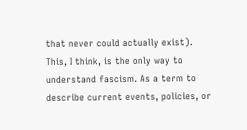that never could actually exist). This, I think, is the only way to understand fascism. As a term to describe current events, policies, or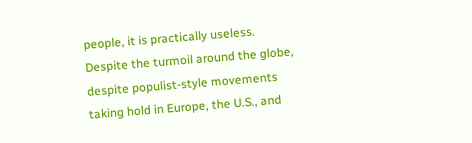people, it is practically useless. Despite the turmoil around the globe, despite populist-style movements taking hold in Europe, the U.S., and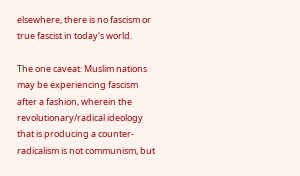elsewhere, there is no fascism or true fascist in today's world.

The one caveat: Muslim nations may be experiencing fascism after a fashion, wherein the revolutionary/radical ideology that is producing a counter-radicalism is not communism, but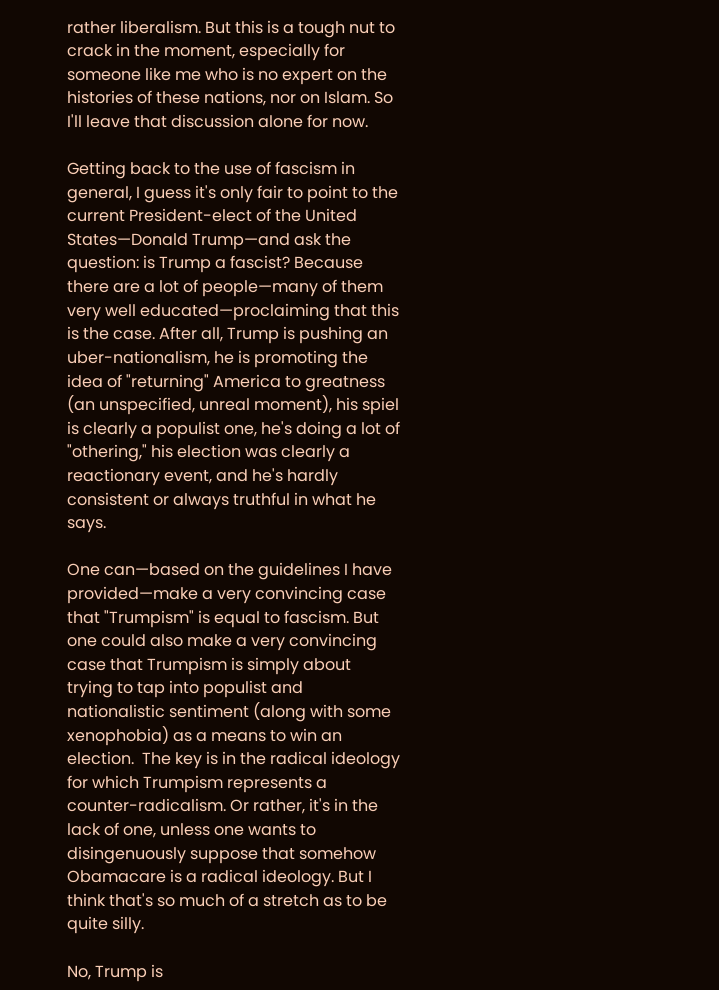rather liberalism. But this is a tough nut to crack in the moment, especially for someone like me who is no expert on the histories of these nations, nor on Islam. So I'll leave that discussion alone for now.

Getting back to the use of fascism in general, I guess it's only fair to point to the current President-elect of the United States—Donald Trump—and ask the question: is Trump a fascist? Because there are a lot of people—many of them very well educated—proclaiming that this is the case. After all, Trump is pushing an uber-nationalism, he is promoting the idea of "returning" America to greatness (an unspecified, unreal moment), his spiel is clearly a populist one, he's doing a lot of "othering," his election was clearly a reactionary event, and he's hardly consistent or always truthful in what he says.

One can—based on the guidelines I have provided—make a very convincing case that "Trumpism" is equal to fascism. But one could also make a very convincing case that Trumpism is simply about trying to tap into populist and nationalistic sentiment (along with some xenophobia) as a means to win an election.  The key is in the radical ideology for which Trumpism represents a counter-radicalism. Or rather, it's in the lack of one, unless one wants to disingenuously suppose that somehow Obamacare is a radical ideology. But I think that's so much of a stretch as to be quite silly.

No, Trump is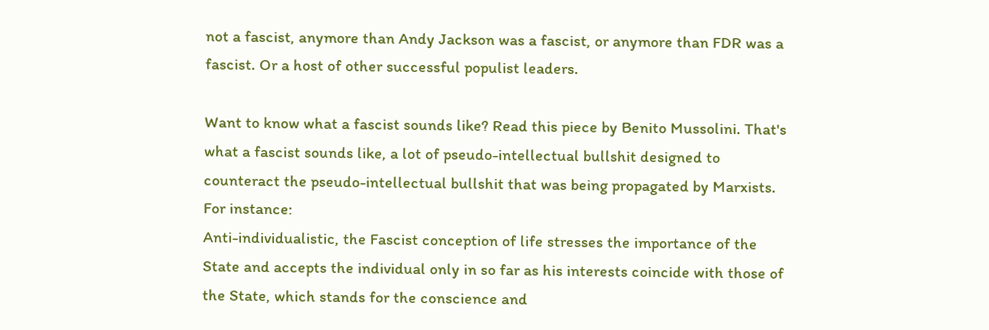not a fascist, anymore than Andy Jackson was a fascist, or anymore than FDR was a fascist. Or a host of other successful populist leaders.

Want to know what a fascist sounds like? Read this piece by Benito Mussolini. That's what a fascist sounds like, a lot of pseudo-intellectual bullshit designed to counteract the pseudo-intellectual bullshit that was being propagated by Marxists. For instance:
Anti-individualistic, the Fascist conception of life stresses the importance of the State and accepts the individual only in so far as his interests coincide with those of the State, which stands for the conscience and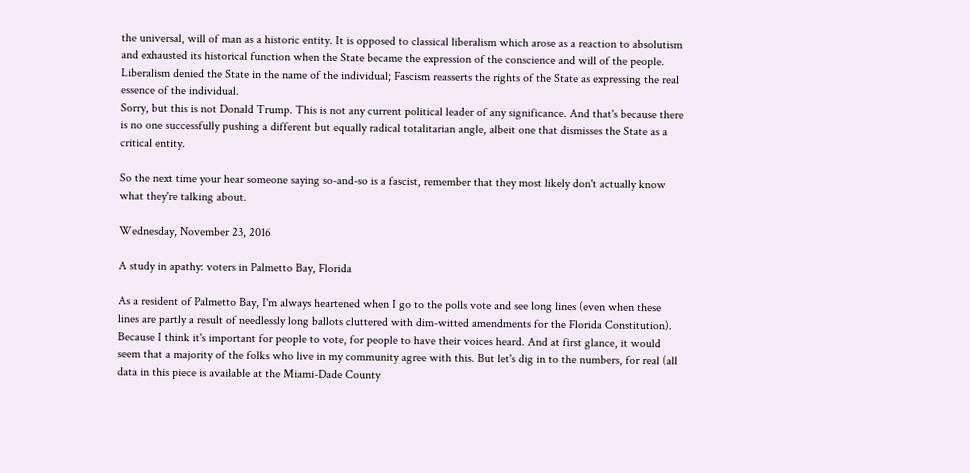the universal, will of man as a historic entity. It is opposed to classical liberalism which arose as a reaction to absolutism and exhausted its historical function when the State became the expression of the conscience and will of the people. Liberalism denied the State in the name of the individual; Fascism reasserts the rights of the State as expressing the real essence of the individual.
Sorry, but this is not Donald Trump. This is not any current political leader of any significance. And that's because there is no one successfully pushing a different but equally radical totalitarian angle, albeit one that dismisses the State as a critical entity.

So the next time your hear someone saying so-and-so is a fascist, remember that they most likely don't actually know what they're talking about.

Wednesday, November 23, 2016

A study in apathy: voters in Palmetto Bay, Florida

As a resident of Palmetto Bay, I'm always heartened when I go to the polls vote and see long lines (even when these lines are partly a result of needlessly long ballots cluttered with dim-witted amendments for the Florida Constitution). Because I think it's important for people to vote, for people to have their voices heard. And at first glance, it would seem that a majority of the folks who live in my community agree with this. But let's dig in to the numbers, for real (all data in this piece is available at the Miami-Dade County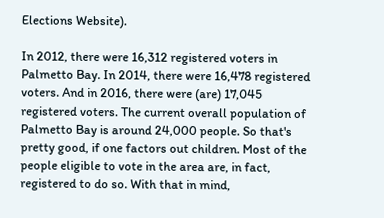Elections Website).

In 2012, there were 16,312 registered voters in Palmetto Bay. In 2014, there were 16,478 registered voters. And in 2016, there were (are) 17,045 registered voters. The current overall population of Palmetto Bay is around 24,000 people. So that's pretty good, if one factors out children. Most of the people eligible to vote in the area are, in fact, registered to do so. With that in mind,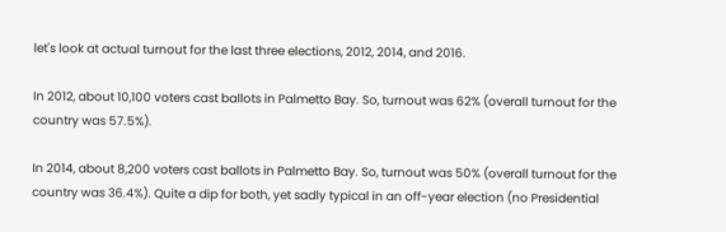let's look at actual turnout for the last three elections, 2012, 2014, and 2016.

In 2012, about 10,100 voters cast ballots in Palmetto Bay. So, turnout was 62% (overall turnout for the country was 57.5%).

In 2014, about 8,200 voters cast ballots in Palmetto Bay. So, turnout was 50% (overall turnout for the country was 36.4%). Quite a dip for both, yet sadly typical in an off-year election (no Presidential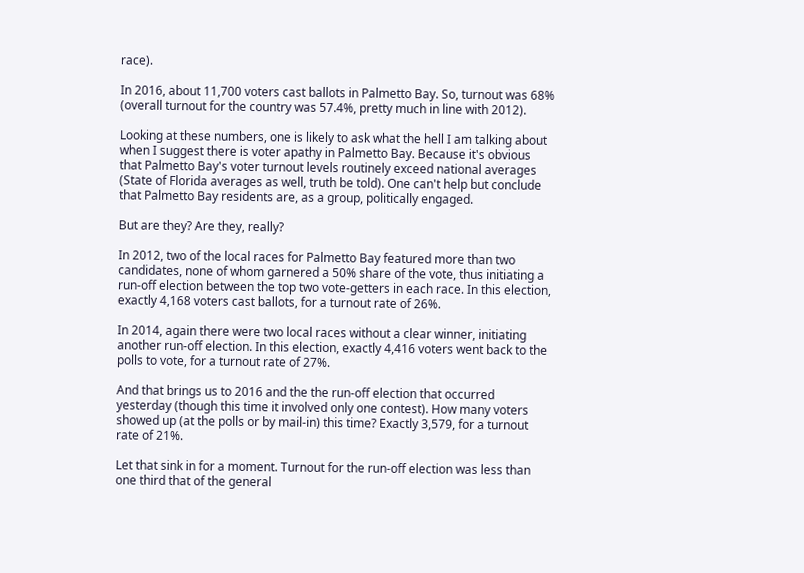race).

In 2016, about 11,700 voters cast ballots in Palmetto Bay. So, turnout was 68% (overall turnout for the country was 57.4%, pretty much in line with 2012).

Looking at these numbers, one is likely to ask what the hell I am talking about when I suggest there is voter apathy in Palmetto Bay. Because it's obvious that Palmetto Bay's voter turnout levels routinely exceed national averages (State of Florida averages as well, truth be told). One can't help but conclude that Palmetto Bay residents are, as a group, politically engaged.

But are they? Are they, really?

In 2012, two of the local races for Palmetto Bay featured more than two candidates, none of whom garnered a 50% share of the vote, thus initiating a run-off election between the top two vote-getters in each race. In this election, exactly 4,168 voters cast ballots, for a turnout rate of 26%.

In 2014, again there were two local races without a clear winner, initiating another run-off election. In this election, exactly 4,416 voters went back to the polls to vote, for a turnout rate of 27%.

And that brings us to 2016 and the the run-off election that occurred yesterday (though this time it involved only one contest). How many voters showed up (at the polls or by mail-in) this time? Exactly 3,579, for a turnout rate of 21%.

Let that sink in for a moment. Turnout for the run-off election was less than one third that of the general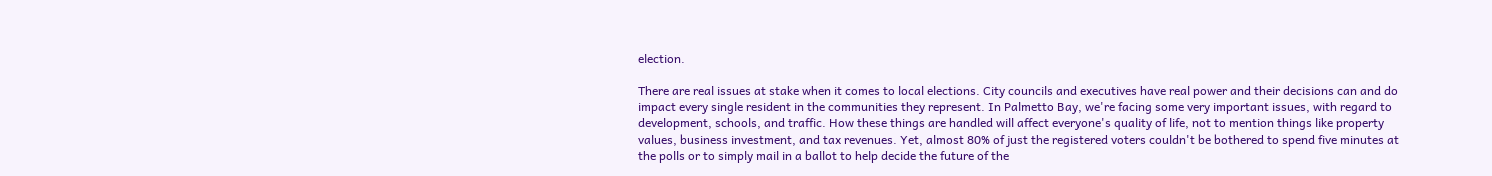election.

There are real issues at stake when it comes to local elections. City councils and executives have real power and their decisions can and do impact every single resident in the communities they represent. In Palmetto Bay, we're facing some very important issues, with regard to development, schools, and traffic. How these things are handled will affect everyone's quality of life, not to mention things like property values, business investment, and tax revenues. Yet, almost 80% of just the registered voters couldn't be bothered to spend five minutes at the polls or to simply mail in a ballot to help decide the future of the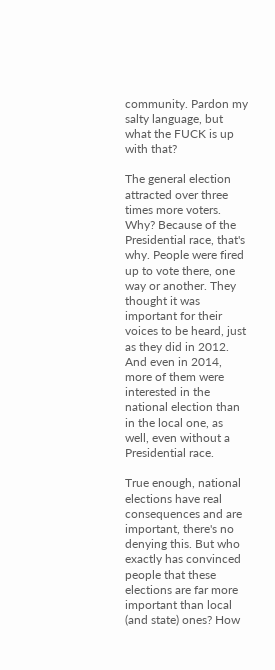community. Pardon my salty language, but what the FUCK is up with that?

The general election attracted over three times more voters. Why? Because of the Presidential race, that's why. People were fired up to vote there, one way or another. They thought it was important for their voices to be heard, just as they did in 2012. And even in 2014, more of them were interested in the national election than in the local one, as well, even without a Presidential race.

True enough, national elections have real consequences and are important, there's no denying this. But who exactly has convinced people that these elections are far more important than local (and state) ones? How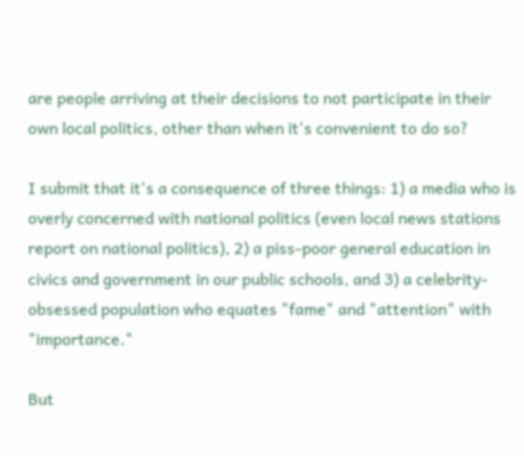are people arriving at their decisions to not participate in their own local politics, other than when it's convenient to do so?

I submit that it's a consequence of three things: 1) a media who is overly concerned with national politics (even local news stations report on national politics), 2) a piss-poor general education in civics and government in our public schools, and 3) a celebrity-obsessed population who equates "fame" and "attention" with "importance."

But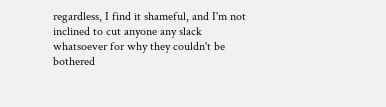regardless, I find it shameful, and I'm not inclined to cut anyone any slack whatsoever for why they couldn't be bothered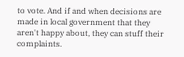to vote. And if and when decisions are made in local government that they aren't happy about, they can stuff their complaints.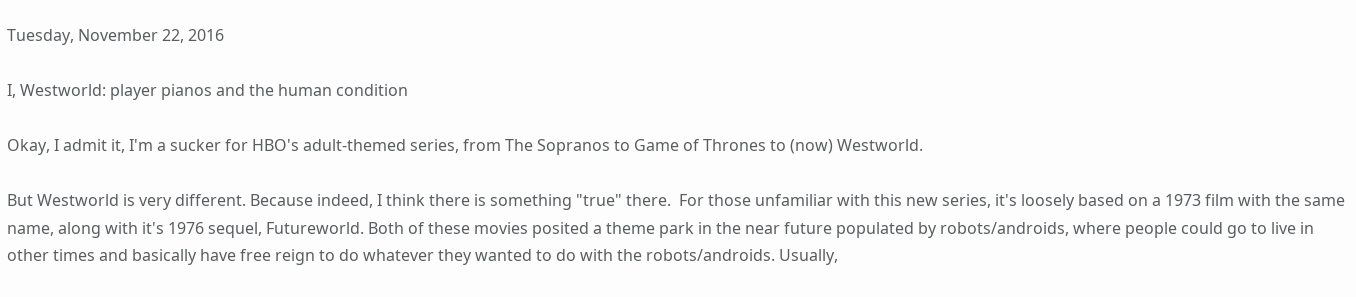Tuesday, November 22, 2016

I, Westworld: player pianos and the human condition

Okay, I admit it, I'm a sucker for HBO's adult-themed series, from The Sopranos to Game of Thrones to (now) Westworld.

But Westworld is very different. Because indeed, I think there is something "true" there.  For those unfamiliar with this new series, it's loosely based on a 1973 film with the same name, along with it's 1976 sequel, Futureworld. Both of these movies posited a theme park in the near future populated by robots/androids, where people could go to live in other times and basically have free reign to do whatever they wanted to do with the robots/androids. Usually,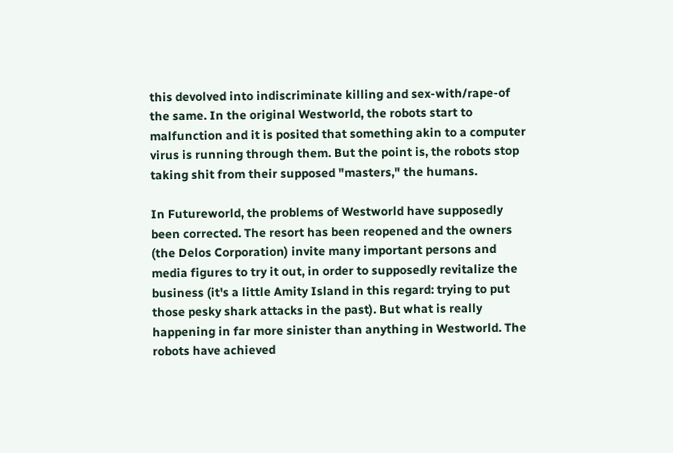this devolved into indiscriminate killing and sex-with/rape-of the same. In the original Westworld, the robots start to malfunction and it is posited that something akin to a computer virus is running through them. But the point is, the robots stop taking shit from their supposed "masters," the humans.

In Futureworld, the problems of Westworld have supposedly been corrected. The resort has been reopened and the owners (the Delos Corporation) invite many important persons and media figures to try it out, in order to supposedly revitalize the business (it's a little Amity Island in this regard: trying to put those pesky shark attacks in the past). But what is really happening in far more sinister than anything in Westworld. The robots have achieved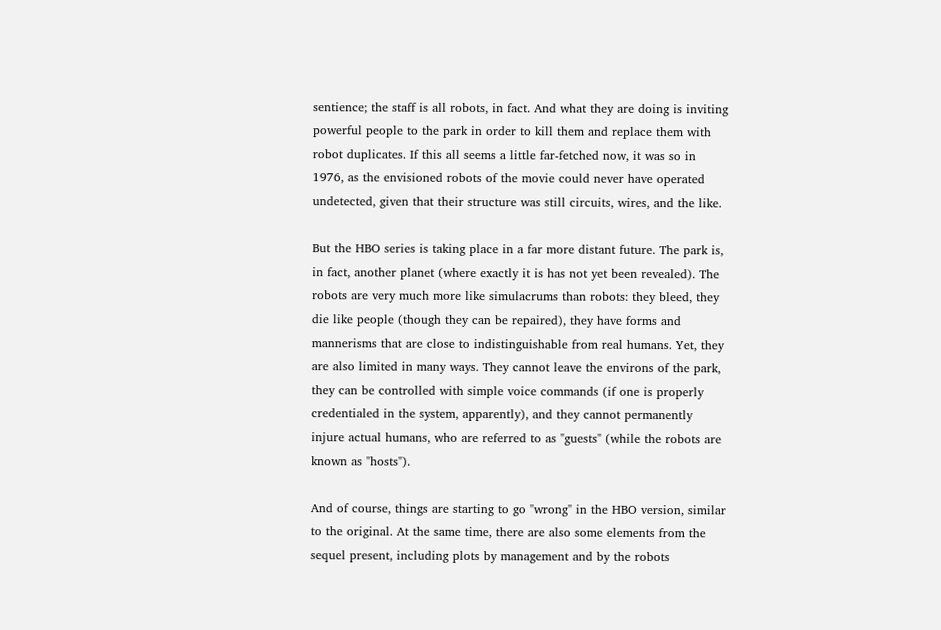sentience; the staff is all robots, in fact. And what they are doing is inviting powerful people to the park in order to kill them and replace them with robot duplicates. If this all seems a little far-fetched now, it was so in 1976, as the envisioned robots of the movie could never have operated undetected, given that their structure was still circuits, wires, and the like.

But the HBO series is taking place in a far more distant future. The park is, in fact, another planet (where exactly it is has not yet been revealed). The robots are very much more like simulacrums than robots: they bleed, they die like people (though they can be repaired), they have forms and mannerisms that are close to indistinguishable from real humans. Yet, they are also limited in many ways. They cannot leave the environs of the park, they can be controlled with simple voice commands (if one is properly credentialed in the system, apparently), and they cannot permanently injure actual humans, who are referred to as "guests" (while the robots are known as "hosts").

And of course, things are starting to go "wrong" in the HBO version, similar to the original. At the same time, there are also some elements from the sequel present, including plots by management and by the robots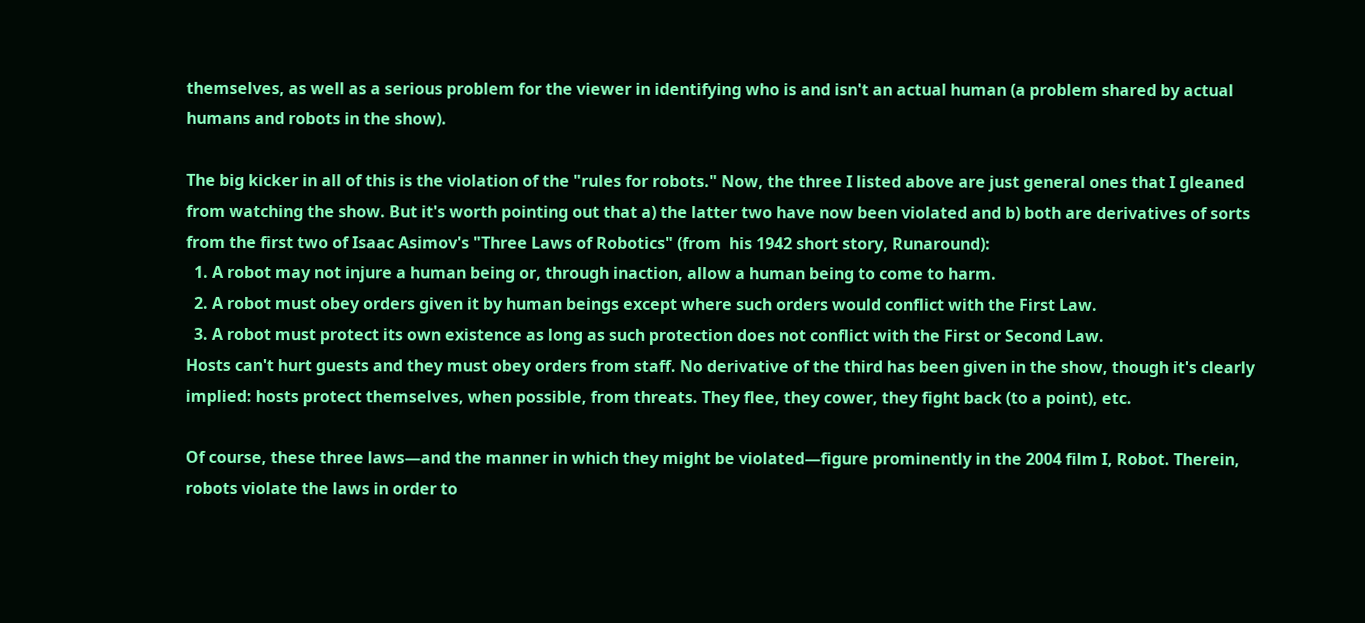themselves, as well as a serious problem for the viewer in identifying who is and isn't an actual human (a problem shared by actual humans and robots in the show).

The big kicker in all of this is the violation of the "rules for robots." Now, the three I listed above are just general ones that I gleaned from watching the show. But it's worth pointing out that a) the latter two have now been violated and b) both are derivatives of sorts from the first two of Isaac Asimov's "Three Laws of Robotics" (from  his 1942 short story, Runaround):
  1. A robot may not injure a human being or, through inaction, allow a human being to come to harm.
  2. A robot must obey orders given it by human beings except where such orders would conflict with the First Law.
  3. A robot must protect its own existence as long as such protection does not conflict with the First or Second Law.
Hosts can't hurt guests and they must obey orders from staff. No derivative of the third has been given in the show, though it's clearly implied: hosts protect themselves, when possible, from threats. They flee, they cower, they fight back (to a point), etc.

Of course, these three laws—and the manner in which they might be violated—figure prominently in the 2004 film I, Robot. Therein, robots violate the laws in order to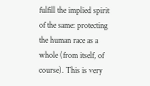fulfill the implied spirit of the same: protecting the human race as a whole (from itself, of course). This is very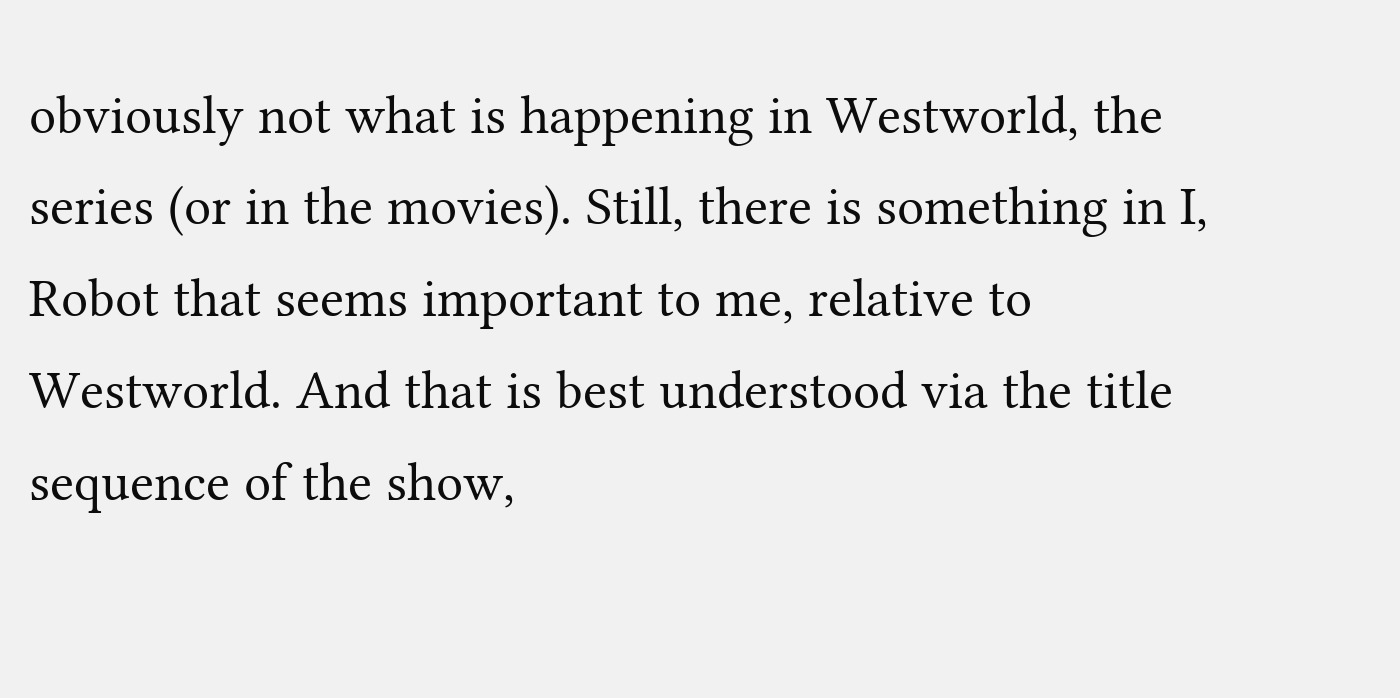obviously not what is happening in Westworld, the series (or in the movies). Still, there is something in I, Robot that seems important to me, relative to Westworld. And that is best understood via the title sequence of the show,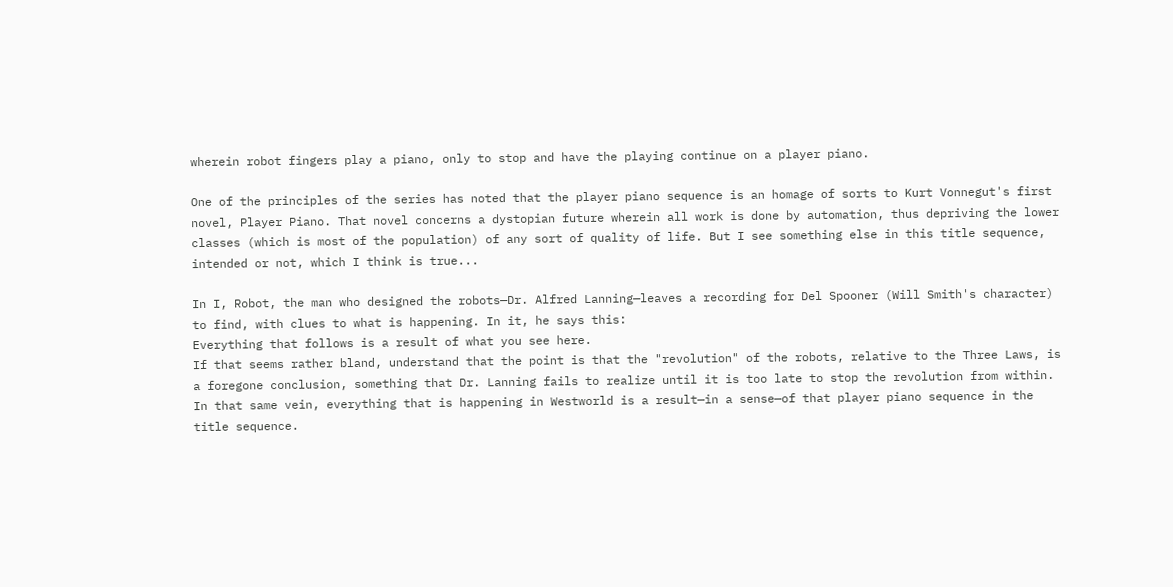wherein robot fingers play a piano, only to stop and have the playing continue on a player piano.

One of the principles of the series has noted that the player piano sequence is an homage of sorts to Kurt Vonnegut's first novel, Player Piano. That novel concerns a dystopian future wherein all work is done by automation, thus depriving the lower classes (which is most of the population) of any sort of quality of life. But I see something else in this title sequence, intended or not, which I think is true...

In I, Robot, the man who designed the robots—Dr. Alfred Lanning—leaves a recording for Del Spooner (Will Smith's character) to find, with clues to what is happening. In it, he says this:
Everything that follows is a result of what you see here.
If that seems rather bland, understand that the point is that the "revolution" of the robots, relative to the Three Laws, is a foregone conclusion, something that Dr. Lanning fails to realize until it is too late to stop the revolution from within. In that same vein, everything that is happening in Westworld is a result—in a sense—of that player piano sequence in the title sequence.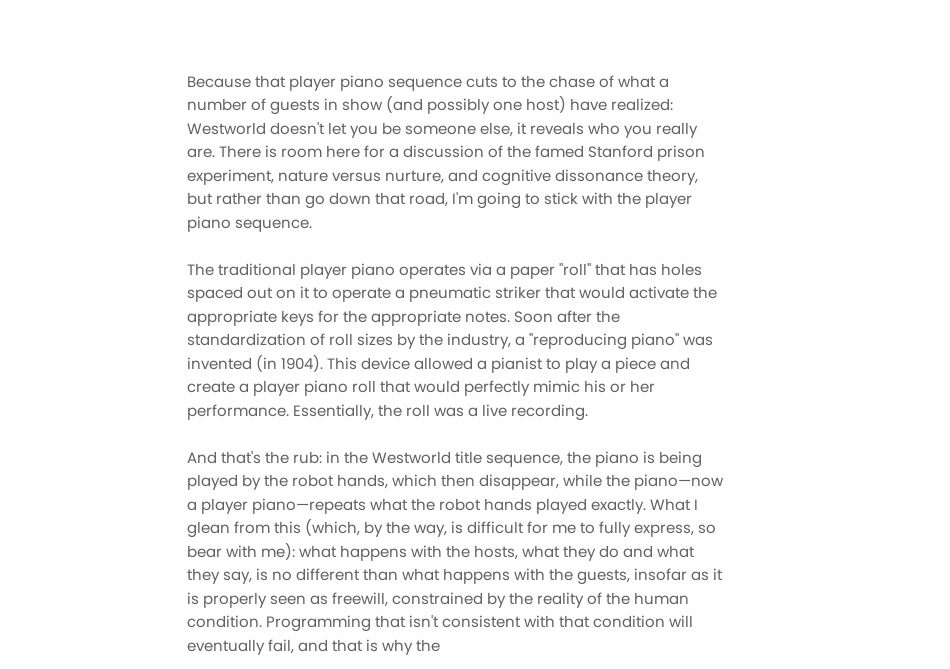Because that player piano sequence cuts to the chase of what a number of guests in show (and possibly one host) have realized: Westworld doesn't let you be someone else, it reveals who you really are. There is room here for a discussion of the famed Stanford prison experiment, nature versus nurture, and cognitive dissonance theory, but rather than go down that road, I'm going to stick with the player piano sequence.

The traditional player piano operates via a paper "roll" that has holes spaced out on it to operate a pneumatic striker that would activate the appropriate keys for the appropriate notes. Soon after the standardization of roll sizes by the industry, a "reproducing piano" was invented (in 1904). This device allowed a pianist to play a piece and create a player piano roll that would perfectly mimic his or her performance. Essentially, the roll was a live recording.

And that's the rub: in the Westworld title sequence, the piano is being played by the robot hands, which then disappear, while the piano—now a player piano—repeats what the robot hands played exactly. What I glean from this (which, by the way, is difficult for me to fully express, so bear with me): what happens with the hosts, what they do and what they say, is no different than what happens with the guests, insofar as it is properly seen as freewill, constrained by the reality of the human condition. Programming that isn't consistent with that condition will eventually fail, and that is why the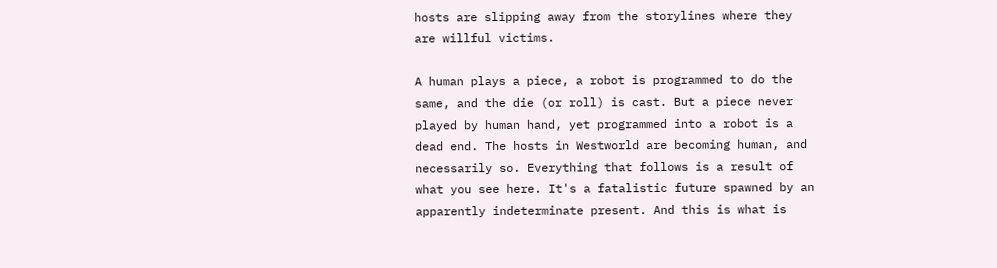hosts are slipping away from the storylines where they are willful victims.

A human plays a piece, a robot is programmed to do the same, and the die (or roll) is cast. But a piece never played by human hand, yet programmed into a robot is a dead end. The hosts in Westworld are becoming human, and necessarily so. Everything that follows is a result of what you see here. It's a fatalistic future spawned by an apparently indeterminate present. And this is what is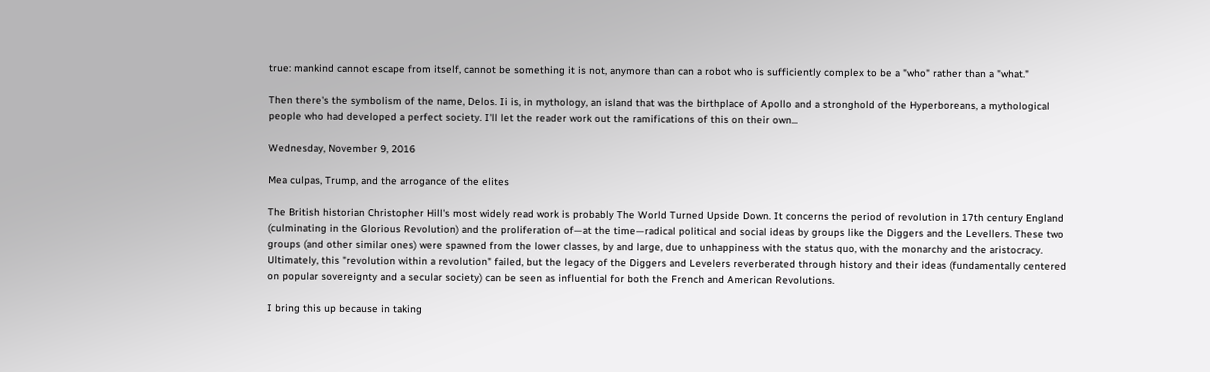true: mankind cannot escape from itself, cannot be something it is not, anymore than can a robot who is sufficiently complex to be a "who" rather than a "what."

Then there's the symbolism of the name, Delos. Ii is, in mythology, an island that was the birthplace of Apollo and a stronghold of the Hyperboreans, a mythological people who had developed a perfect society. I'll let the reader work out the ramifications of this on their own...

Wednesday, November 9, 2016

Mea culpas, Trump, and the arrogance of the elites

The British historian Christopher Hill's most widely read work is probably The World Turned Upside Down. It concerns the period of revolution in 17th century England (culminating in the Glorious Revolution) and the proliferation of—at the time—radical political and social ideas by groups like the Diggers and the Levellers. These two groups (and other similar ones) were spawned from the lower classes, by and large, due to unhappiness with the status quo, with the monarchy and the aristocracy. Ultimately, this "revolution within a revolution" failed, but the legacy of the Diggers and Levelers reverberated through history and their ideas (fundamentally centered on popular sovereignty and a secular society) can be seen as influential for both the French and American Revolutions.

I bring this up because in taking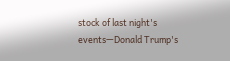stock of last night's events—Donald Trump's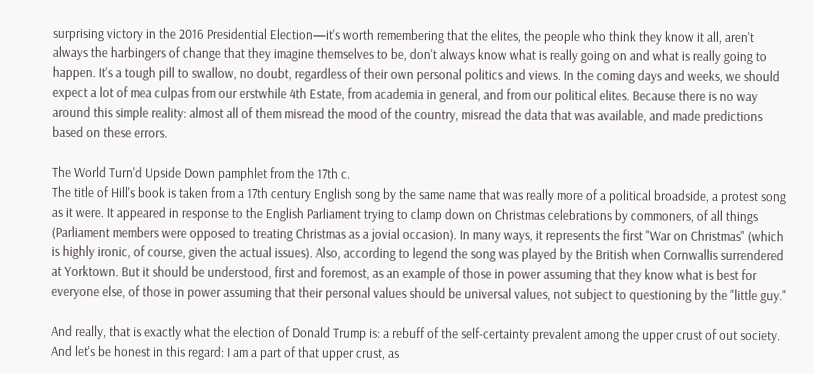surprising victory in the 2016 Presidential Election—it's worth remembering that the elites, the people who think they know it all, aren't always the harbingers of change that they imagine themselves to be, don't always know what is really going on and what is really going to happen. It's a tough pill to swallow, no doubt, regardless of their own personal politics and views. In the coming days and weeks, we should expect a lot of mea culpas from our erstwhile 4th Estate, from academia in general, and from our political elites. Because there is no way around this simple reality: almost all of them misread the mood of the country, misread the data that was available, and made predictions based on these errors.

The World Turn'd Upside Down pamphlet from the 17th c.
The title of Hill's book is taken from a 17th century English song by the same name that was really more of a political broadside, a protest song as it were. It appeared in response to the English Parliament trying to clamp down on Christmas celebrations by commoners, of all things (Parliament members were opposed to treating Christmas as a jovial occasion). In many ways, it represents the first "War on Christmas" (which is highly ironic, of course, given the actual issues). Also, according to legend the song was played by the British when Cornwallis surrendered at Yorktown. But it should be understood, first and foremost, as an example of those in power assuming that they know what is best for everyone else, of those in power assuming that their personal values should be universal values, not subject to questioning by the "little guy."

And really, that is exactly what the election of Donald Trump is: a rebuff of the self-certainty prevalent among the upper crust of out society. And let's be honest in this regard: I am a part of that upper crust, as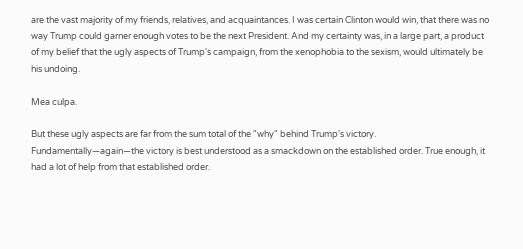are the vast majority of my friends, relatives, and acquaintances. I was certain Clinton would win, that there was no way Trump could garner enough votes to be the next President. And my certainty was, in a large part, a product of my belief that the ugly aspects of Trump's campaign, from the xenophobia to the sexism, would ultimately be his undoing.

Mea culpa.

But these ugly aspects are far from the sum total of the "why" behind Trump's victory. Fundamentally—again—the victory is best understood as a smackdown on the established order. True enough, it had a lot of help from that established order.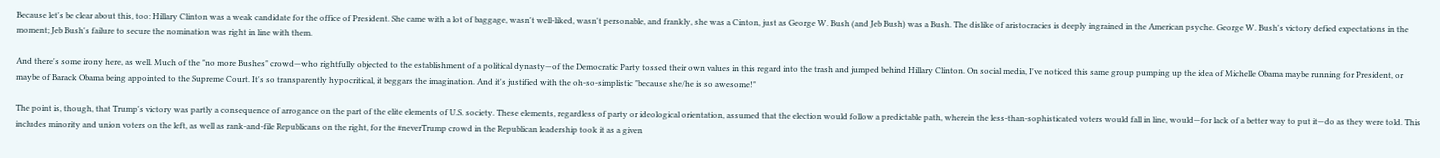Because let's be clear about this, too: Hillary Clinton was a weak candidate for the office of President. She came with a lot of baggage, wasn't well-liked, wasn't personable, and frankly, she was a Cinton, just as George W. Bush (and Jeb Bush) was a Bush. The dislike of aristocracies is deeply ingrained in the American psyche. George W. Bush's victory defied expectations in the moment; Jeb Bush's failure to secure the nomination was right in line with them.

And there's some irony here, as well. Much of the "no more Bushes" crowd—who rightfully objected to the establishment of a political dynasty—of the Democratic Party tossed their own values in this regard into the trash and jumped behind Hillary Clinton. On social media, I've noticed this same group pumping up the idea of Michelle Obama maybe running for President, or maybe of Barack Obama being appointed to the Supreme Court. It's so transparently hypocritical, it beggars the imagination. And it's justified with the oh-so-simplistic "because she/he is so awesome!"

The point is, though, that Trump's victory was partly a consequence of arrogance on the part of the elite elements of U.S. society. These elements, regardless of party or ideological orientation, assumed that the election would follow a predictable path, wherein the less-than-sophisticated voters would fall in line, would—for lack of a better way to put it—do as they were told. This includes minority and union voters on the left, as well as rank-and-file Republicans on the right, for the #neverTrump crowd in the Republican leadership took it as a given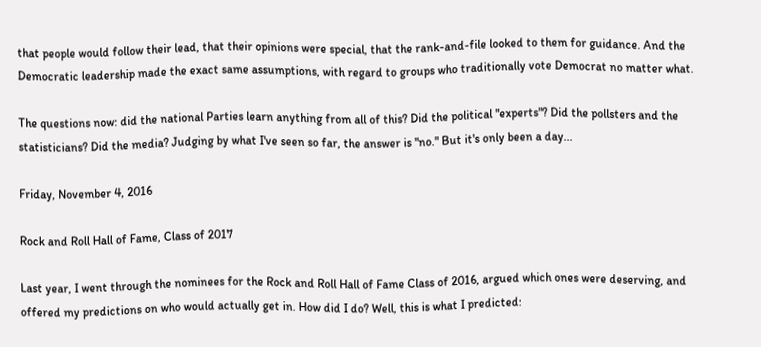that people would follow their lead, that their opinions were special, that the rank-and-file looked to them for guidance. And the Democratic leadership made the exact same assumptions, with regard to groups who traditionally vote Democrat no matter what.

The questions now: did the national Parties learn anything from all of this? Did the political "experts"? Did the pollsters and the statisticians? Did the media? Judging by what I've seen so far, the answer is "no." But it's only been a day...

Friday, November 4, 2016

Rock and Roll Hall of Fame, Class of 2017

Last year, I went through the nominees for the Rock and Roll Hall of Fame Class of 2016, argued which ones were deserving, and offered my predictions on who would actually get in. How did I do? Well, this is what I predicted: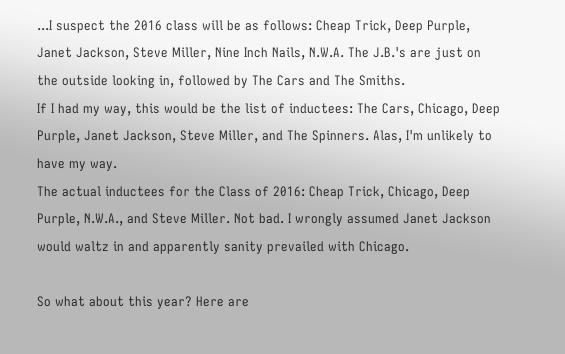...I suspect the 2016 class will be as follows: Cheap Trick, Deep Purple, Janet Jackson, Steve Miller, Nine Inch Nails, N.W.A. The J.B.'s are just on the outside looking in, followed by The Cars and The Smiths.
If I had my way, this would be the list of inductees: The Cars, Chicago, Deep Purple, Janet Jackson, Steve Miller, and The Spinners. Alas, I'm unlikely to have my way.
The actual inductees for the Class of 2016: Cheap Trick, Chicago, Deep Purple, N.W.A., and Steve Miller. Not bad. I wrongly assumed Janet Jackson would waltz in and apparently sanity prevailed with Chicago.

So what about this year? Here are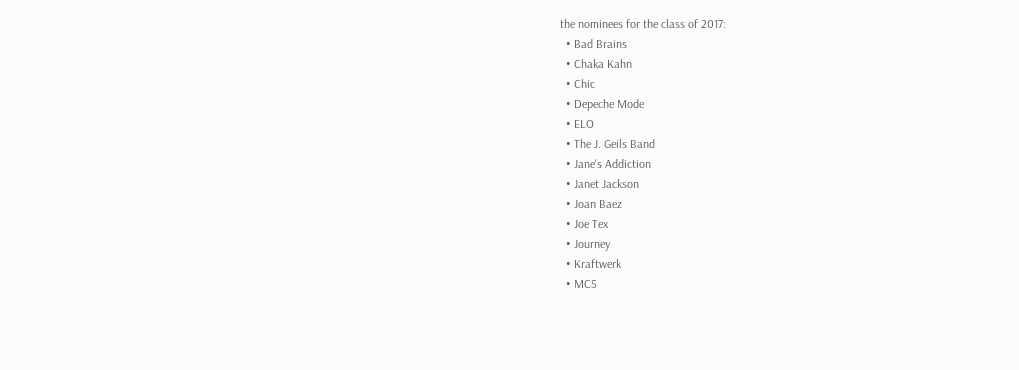the nominees for the class of 2017:
  • Bad Brains
  • Chaka Kahn
  • Chic
  • Depeche Mode
  • ELO
  • The J. Geils Band
  • Jane's Addiction
  • Janet Jackson
  • Joan Baez
  • Joe Tex
  • Journey
  • Kraftwerk
  • MC5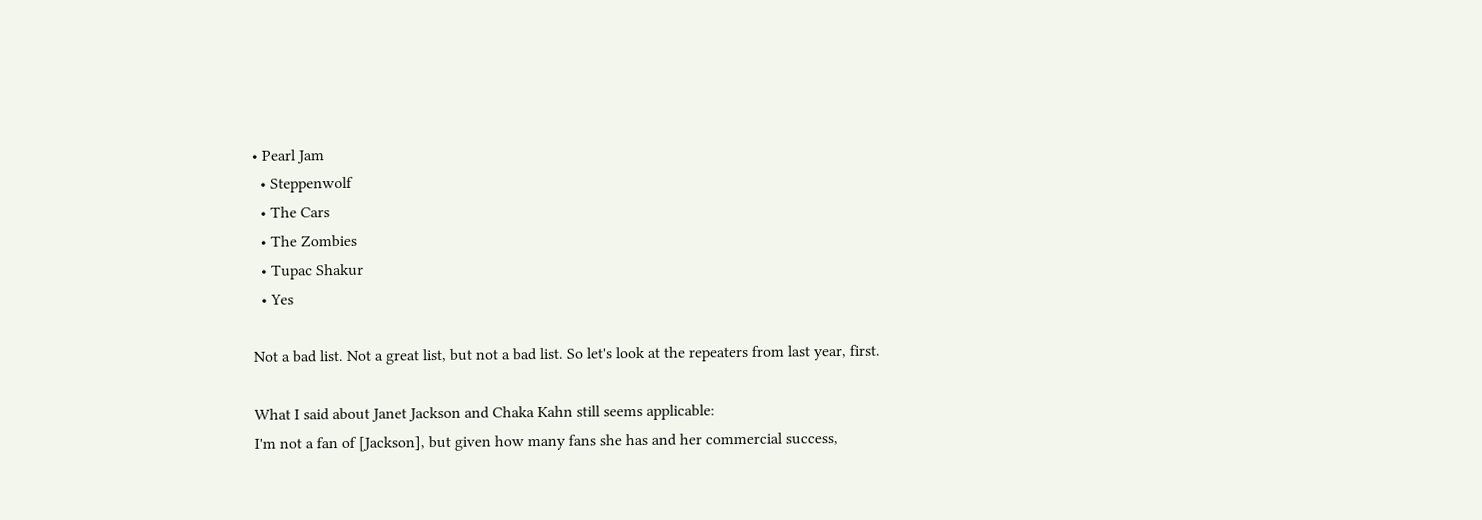• Pearl Jam
  • Steppenwolf
  • The Cars
  • The Zombies
  • Tupac Shakur
  • Yes

Not a bad list. Not a great list, but not a bad list. So let's look at the repeaters from last year, first.

What I said about Janet Jackson and Chaka Kahn still seems applicable:
I'm not a fan of [Jackson], but given how many fans she has and her commercial success,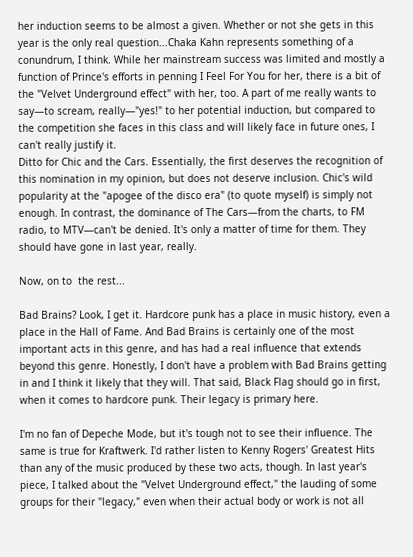her induction seems to be almost a given. Whether or not she gets in this year is the only real question...Chaka Kahn represents something of a conundrum, I think. While her mainstream success was limited and mostly a function of Prince's efforts in penning I Feel For You for her, there is a bit of the "Velvet Underground effect" with her, too. A part of me really wants to say—to scream, really—"yes!" to her potential induction, but compared to the competition she faces in this class and will likely face in future ones, I can't really justify it.
Ditto for Chic and the Cars. Essentially, the first deserves the recognition of this nomination in my opinion, but does not deserve inclusion. Chic's wild popularity at the "apogee of the disco era" (to quote myself) is simply not enough. In contrast, the dominance of The Cars—from the charts, to FM radio, to MTV—can't be denied. It's only a matter of time for them. They should have gone in last year, really.

Now, on to  the rest...

Bad Brains? Look, I get it. Hardcore punk has a place in music history, even a place in the Hall of Fame. And Bad Brains is certainly one of the most important acts in this genre, and has had a real influence that extends beyond this genre. Honestly, I don't have a problem with Bad Brains getting in and I think it likely that they will. That said, Black Flag should go in first, when it comes to hardcore punk. Their legacy is primary here.

I'm no fan of Depeche Mode, but it's tough not to see their influence. The same is true for Kraftwerk. I'd rather listen to Kenny Rogers' Greatest Hits than any of the music produced by these two acts, though. In last year's piece, I talked about the "Velvet Underground effect," the lauding of some groups for their "legacy," even when their actual body or work is not all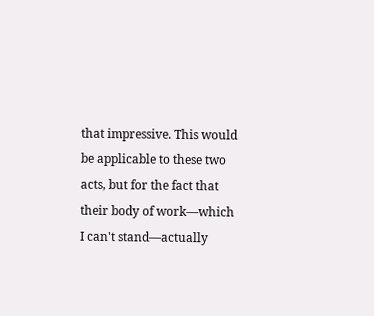that impressive. This would be applicable to these two acts, but for the fact that their body of work—which I can't stand—actually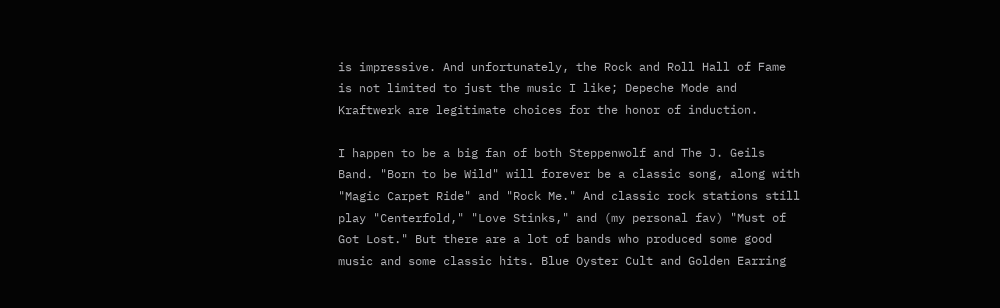is impressive. And unfortunately, the Rock and Roll Hall of Fame is not limited to just the music I like; Depeche Mode and Kraftwerk are legitimate choices for the honor of induction.

I happen to be a big fan of both Steppenwolf and The J. Geils Band. "Born to be Wild" will forever be a classic song, along with "Magic Carpet Ride" and "Rock Me." And classic rock stations still play "Centerfold," "Love Stinks," and (my personal fav) "Must of Got Lost." But there are a lot of bands who produced some good music and some classic hits. Blue Oyster Cult and Golden Earring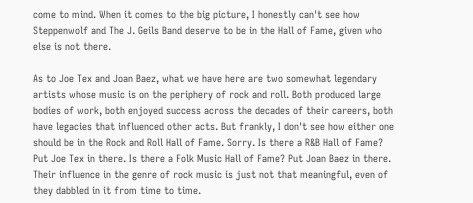come to mind. When it comes to the big picture, I honestly can't see how Steppenwolf and The J. Geils Band deserve to be in the Hall of Fame, given who else is not there.

As to Joe Tex and Joan Baez, what we have here are two somewhat legendary artists whose music is on the periphery of rock and roll. Both produced large bodies of work, both enjoyed success across the decades of their careers, both have legacies that influenced other acts. But frankly, I don't see how either one should be in the Rock and Roll Hall of Fame. Sorry. Is there a R&B Hall of Fame? Put Joe Tex in there. Is there a Folk Music Hall of Fame? Put Joan Baez in there. Their influence in the genre of rock music is just not that meaningful, even of they dabbled in it from time to time.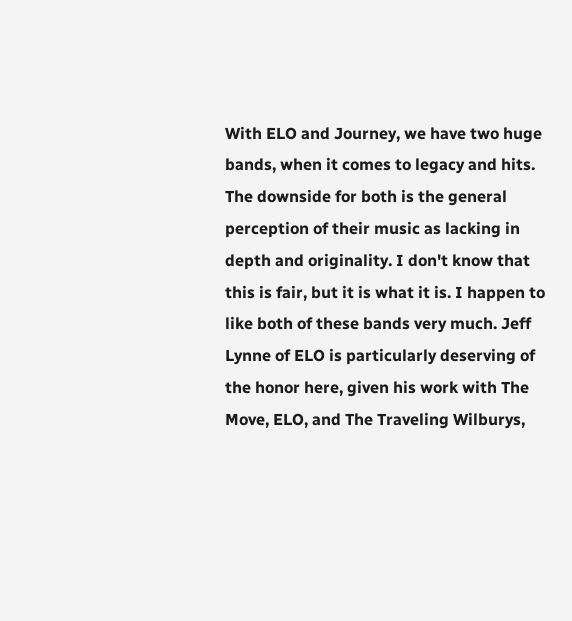With ELO and Journey, we have two huge bands, when it comes to legacy and hits. The downside for both is the general perception of their music as lacking in depth and originality. I don't know that this is fair, but it is what it is. I happen to like both of these bands very much. Jeff Lynne of ELO is particularly deserving of the honor here, given his work with The Move, ELO, and The Traveling Wilburys,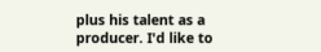plus his talent as a producer. I'd like to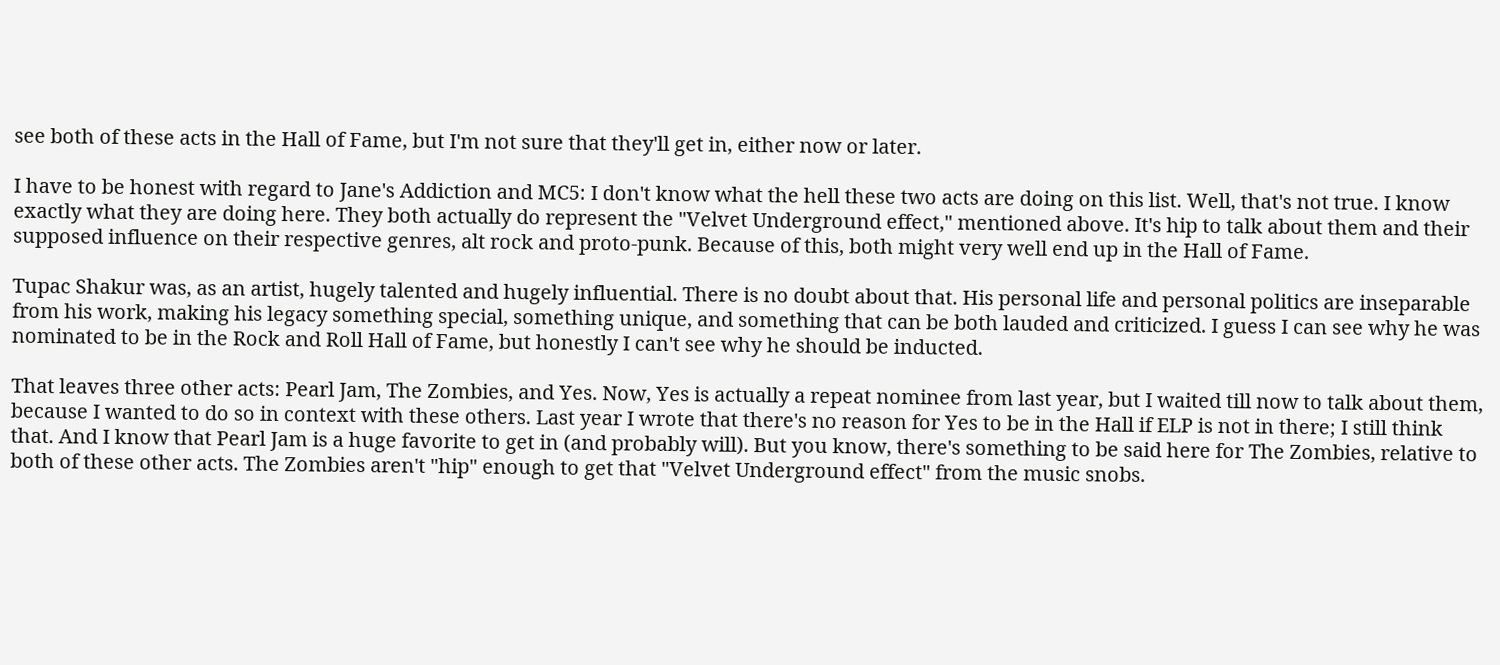see both of these acts in the Hall of Fame, but I'm not sure that they'll get in, either now or later.

I have to be honest with regard to Jane's Addiction and MC5: I don't know what the hell these two acts are doing on this list. Well, that's not true. I know exactly what they are doing here. They both actually do represent the "Velvet Underground effect," mentioned above. It's hip to talk about them and their supposed influence on their respective genres, alt rock and proto-punk. Because of this, both might very well end up in the Hall of Fame.

Tupac Shakur was, as an artist, hugely talented and hugely influential. There is no doubt about that. His personal life and personal politics are inseparable from his work, making his legacy something special, something unique, and something that can be both lauded and criticized. I guess I can see why he was nominated to be in the Rock and Roll Hall of Fame, but honestly I can't see why he should be inducted.

That leaves three other acts: Pearl Jam, The Zombies, and Yes. Now, Yes is actually a repeat nominee from last year, but I waited till now to talk about them, because I wanted to do so in context with these others. Last year I wrote that there's no reason for Yes to be in the Hall if ELP is not in there; I still think that. And I know that Pearl Jam is a huge favorite to get in (and probably will). But you know, there's something to be said here for The Zombies, relative to both of these other acts. The Zombies aren't "hip" enough to get that "Velvet Underground effect" from the music snobs.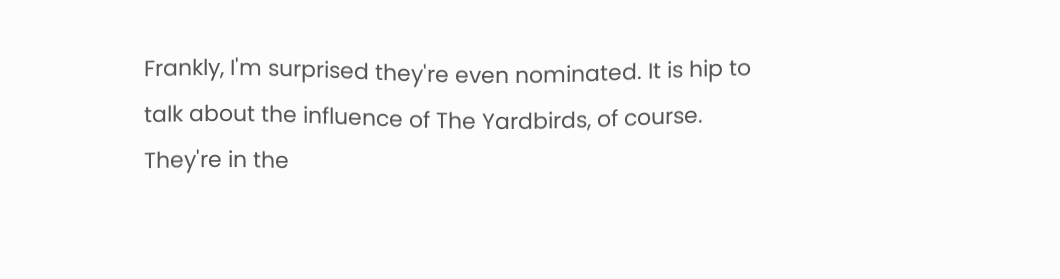Frankly, I'm surprised they're even nominated. It is hip to talk about the influence of The Yardbirds, of course. They're in the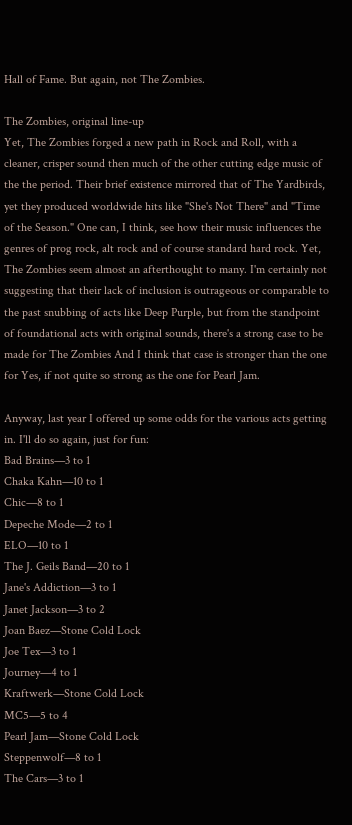Hall of Fame. But again, not The Zombies.

The Zombies, original line-up
Yet, The Zombies forged a new path in Rock and Roll, with a cleaner, crisper sound then much of the other cutting edge music of the the period. Their brief existence mirrored that of The Yardbirds, yet they produced worldwide hits like "She's Not There" and "Time of the Season." One can, I think, see how their music influences the genres of prog rock, alt rock and of course standard hard rock. Yet, The Zombies seem almost an afterthought to many. I'm certainly not suggesting that their lack of inclusion is outrageous or comparable to the past snubbing of acts like Deep Purple, but from the standpoint of foundational acts with original sounds, there's a strong case to be made for The Zombies And I think that case is stronger than the one for Yes, if not quite so strong as the one for Pearl Jam.

Anyway, last year I offered up some odds for the various acts getting in. I'll do so again, just for fun:
Bad Brains—3 to 1
Chaka Kahn—10 to 1
Chic—8 to 1
Depeche Mode—2 to 1
ELO—10 to 1
The J. Geils Band—20 to 1
Jane's Addiction—3 to 1
Janet Jackson—3 to 2
Joan Baez—Stone Cold Lock
Joe Tex—3 to 1
Journey—4 to 1
Kraftwerk—Stone Cold Lock
MC5—5 to 4
Pearl Jam—Stone Cold Lock
Steppenwolf—8 to 1
The Cars—3 to 1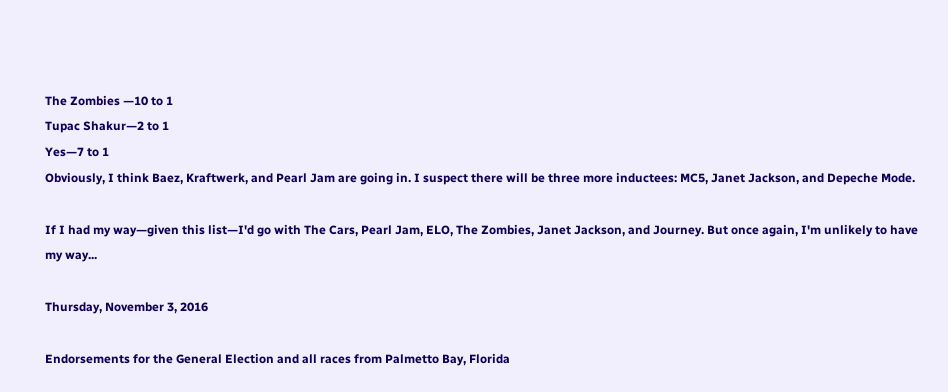The Zombies —10 to 1
Tupac Shakur—2 to 1
Yes—7 to 1
Obviously, I think Baez, Kraftwerk, and Pearl Jam are going in. I suspect there will be three more inductees: MC5, Janet Jackson, and Depeche Mode.

If I had my way—given this list—I'd go with The Cars, Pearl Jam, ELO, The Zombies, Janet Jackson, and Journey. But once again, I'm unlikely to have my way...

Thursday, November 3, 2016

Endorsements for the General Election and all races from Palmetto Bay, Florida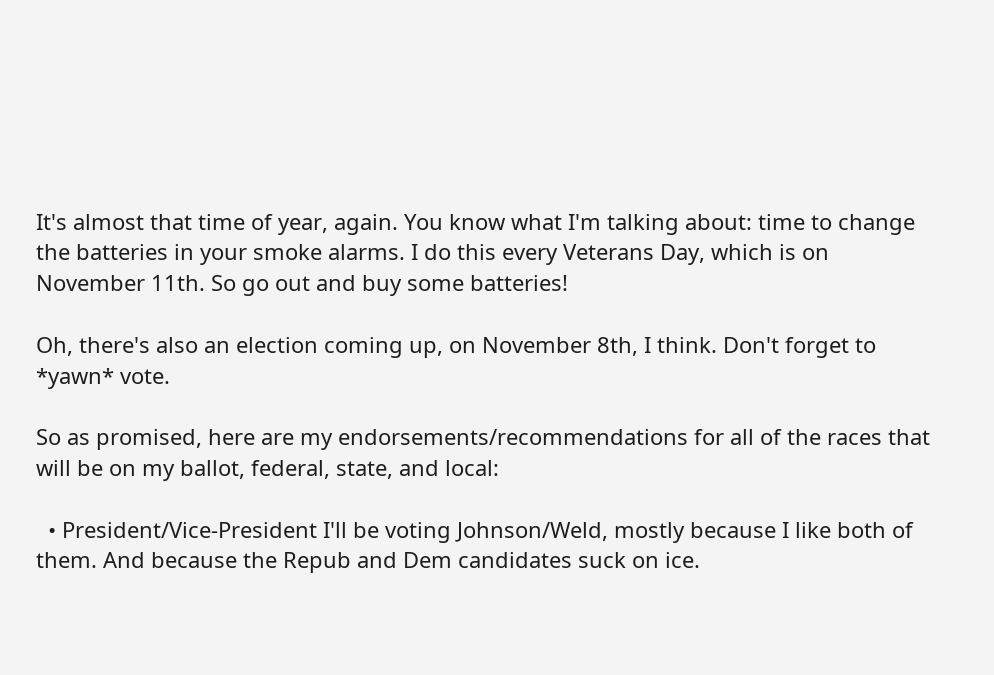It's almost that time of year, again. You know what I'm talking about: time to change the batteries in your smoke alarms. I do this every Veterans Day, which is on November 11th. So go out and buy some batteries!

Oh, there's also an election coming up, on November 8th, I think. Don't forget to *yawn* vote.

So as promised, here are my endorsements/recommendations for all of the races that will be on my ballot, federal, state, and local:

  • President/Vice-President I'll be voting Johnson/Weld, mostly because I like both of them. And because the Repub and Dem candidates suck on ice.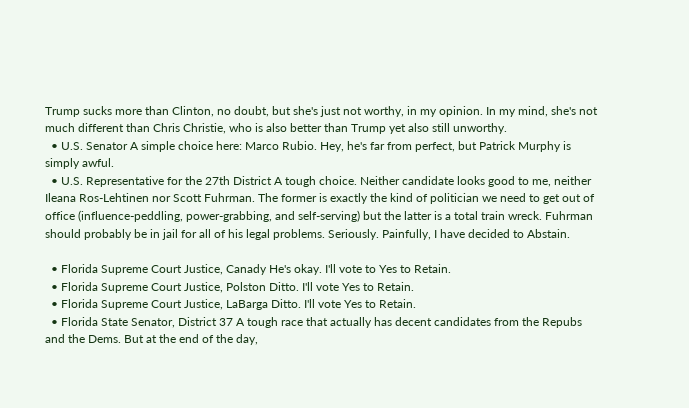Trump sucks more than Clinton, no doubt, but she's just not worthy, in my opinion. In my mind, she's not much different than Chris Christie, who is also better than Trump yet also still unworthy.
  • U.S. Senator A simple choice here: Marco Rubio. Hey, he's far from perfect, but Patrick Murphy is simply awful.
  • U.S. Representative for the 27th District A tough choice. Neither candidate looks good to me, neither Ileana Ros-Lehtinen nor Scott Fuhrman. The former is exactly the kind of politician we need to get out of office (influence-peddling, power-grabbing, and self-serving) but the latter is a total train wreck. Fuhrman should probably be in jail for all of his legal problems. Seriously. Painfully, I have decided to Abstain.

  • Florida Supreme Court Justice, Canady He's okay. I'll vote to Yes to Retain.
  • Florida Supreme Court Justice, Polston Ditto. I'll vote Yes to Retain.
  • Florida Supreme Court Justice, LaBarga Ditto. I'll vote Yes to Retain.
  • Florida State Senator, District 37 A tough race that actually has decent candidates from the Repubs and the Dems. But at the end of the day,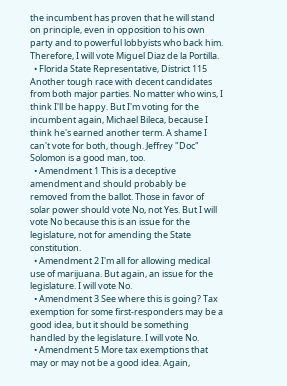the incumbent has proven that he will stand on principle, even in opposition to his own party and to powerful lobbyists who back him. Therefore, I will vote Miguel Diaz de la Portilla.
  • Florida State Representative, District 115 Another tough race with decent candidates from both major parties. No matter who wins, I think I'll be happy. But I'm voting for the incumbent again, Michael Bileca, because I think he's earned another term. A shame I can't vote for both, though. Jeffrey "Doc" Solomon is a good man, too.
  • Amendment 1 This is a deceptive amendment and should probably be removed from the ballot. Those in favor of solar power should vote No, not Yes. But I will vote No because this is an issue for the legislature, not for amending the State constitution.
  • Amendment 2 I'm all for allowing medical use of marijuana. But again, an issue for the legislature. I will vote No.
  • Amendment 3 See where this is going? Tax exemption for some first-responders may be a good idea, but it should be something handled by the legislature. I will vote No.
  • Amendment 5 More tax exemptions that may or may not be a good idea. Again,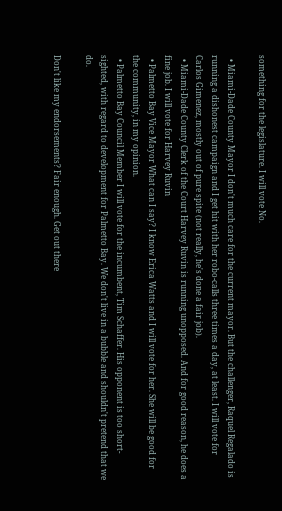something for the legislature. I will vote No.

  • Miami-Dade County Mayor I don't much care for the current mayor. But the challenger, Raquel Regalado is running a dishonest campaign and I get hit with her robo-calls three times a day, at least. I will vote for Carlos Gimenez, mostly out of pure spite (not really, he's done a fair job).
  • Miami-Dade County Clerk of the Court Harvey Ruvin is running unopposed. And for good reason, he does a fine job. I will vote for Harvey Ruvin
  • Palmetto Bay Vice Mayor What can I say? I know Erica Watts and I will vote for her. She will be good for the community, in my opinion.
  • Palmetto Bay Council Member I will vote for the incumbent, Tim Schaffer. His opponent is too short-sighted, with regard to development for Palmetto Bay. We don't live in a bubble and shouldn't pretend that we do.

Don't like my endorsements? Fair enough. Get out there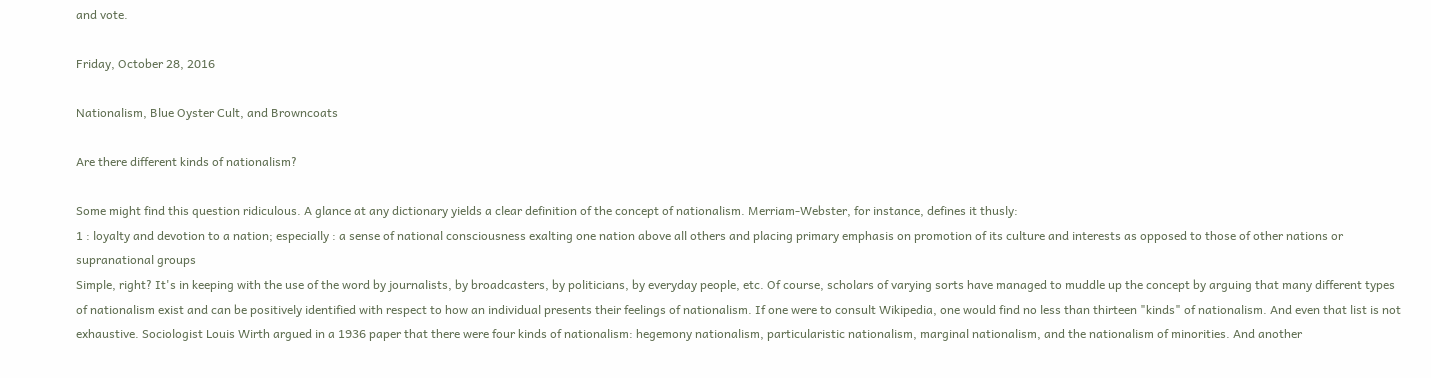and vote.

Friday, October 28, 2016

Nationalism, Blue Oyster Cult, and Browncoats

Are there different kinds of nationalism?

Some might find this question ridiculous. A glance at any dictionary yields a clear definition of the concept of nationalism. Merriam-Webster, for instance, defines it thusly:
1 : loyalty and devotion to a nation; especially : a sense of national consciousness exalting one nation above all others and placing primary emphasis on promotion of its culture and interests as opposed to those of other nations or supranational groups
Simple, right? It's in keeping with the use of the word by journalists, by broadcasters, by politicians, by everyday people, etc. Of course, scholars of varying sorts have managed to muddle up the concept by arguing that many different types of nationalism exist and can be positively identified with respect to how an individual presents their feelings of nationalism. If one were to consult Wikipedia, one would find no less than thirteen "kinds" of nationalism. And even that list is not exhaustive. Sociologist Louis Wirth argued in a 1936 paper that there were four kinds of nationalism: hegemony nationalism, particularistic nationalism, marginal nationalism, and the nationalism of minorities. And another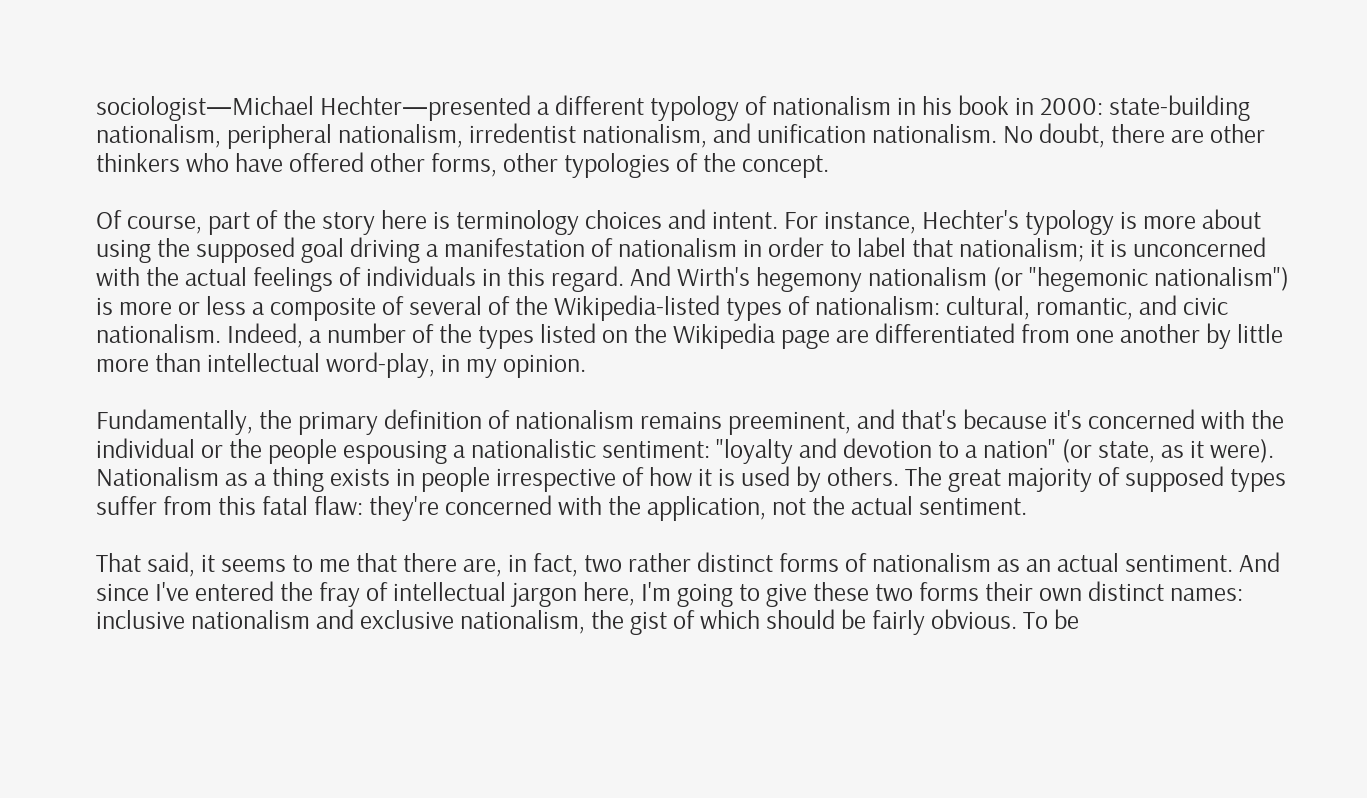sociologist—Michael Hechter—presented a different typology of nationalism in his book in 2000: state-building nationalism, peripheral nationalism, irredentist nationalism, and unification nationalism. No doubt, there are other thinkers who have offered other forms, other typologies of the concept.

Of course, part of the story here is terminology choices and intent. For instance, Hechter's typology is more about using the supposed goal driving a manifestation of nationalism in order to label that nationalism; it is unconcerned with the actual feelings of individuals in this regard. And Wirth's hegemony nationalism (or "hegemonic nationalism") is more or less a composite of several of the Wikipedia-listed types of nationalism: cultural, romantic, and civic nationalism. Indeed, a number of the types listed on the Wikipedia page are differentiated from one another by little more than intellectual word-play, in my opinion.

Fundamentally, the primary definition of nationalism remains preeminent, and that's because it's concerned with the individual or the people espousing a nationalistic sentiment: "loyalty and devotion to a nation" (or state, as it were). Nationalism as a thing exists in people irrespective of how it is used by others. The great majority of supposed types suffer from this fatal flaw: they're concerned with the application, not the actual sentiment.

That said, it seems to me that there are, in fact, two rather distinct forms of nationalism as an actual sentiment. And since I've entered the fray of intellectual jargon here, I'm going to give these two forms their own distinct names: inclusive nationalism and exclusive nationalism, the gist of which should be fairly obvious. To be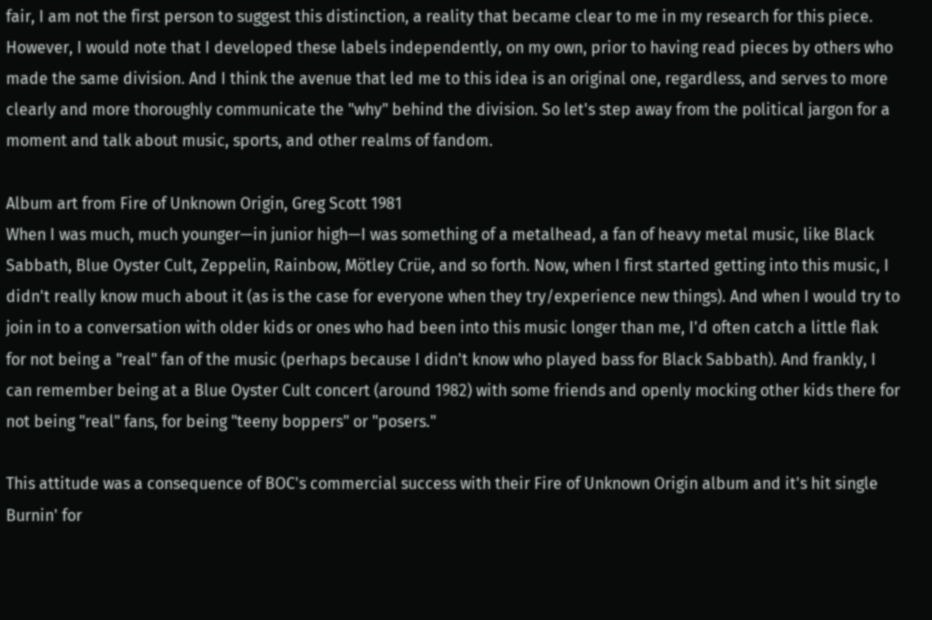fair, I am not the first person to suggest this distinction, a reality that became clear to me in my research for this piece. However, I would note that I developed these labels independently, on my own, prior to having read pieces by others who made the same division. And I think the avenue that led me to this idea is an original one, regardless, and serves to more clearly and more thoroughly communicate the "why" behind the division. So let's step away from the political jargon for a moment and talk about music, sports, and other realms of fandom.

Album art from Fire of Unknown Origin, Greg Scott 1981
When I was much, much younger—in junior high—I was something of a metalhead, a fan of heavy metal music, like Black Sabbath, Blue Oyster Cult, Zeppelin, Rainbow, Mötley Crüe, and so forth. Now, when I first started getting into this music, I didn't really know much about it (as is the case for everyone when they try/experience new things). And when I would try to join in to a conversation with older kids or ones who had been into this music longer than me, I'd often catch a little flak for not being a "real" fan of the music (perhaps because I didn't know who played bass for Black Sabbath). And frankly, I can remember being at a Blue Oyster Cult concert (around 1982) with some friends and openly mocking other kids there for not being "real" fans, for being "teeny boppers" or "posers."

This attitude was a consequence of BOC's commercial success with their Fire of Unknown Origin album and it's hit single Burnin' for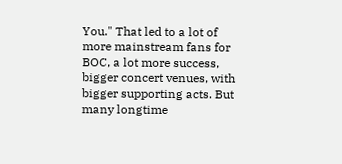You." That led to a lot of more mainstream fans for BOC, a lot more success, bigger concert venues, with bigger supporting acts. But many longtime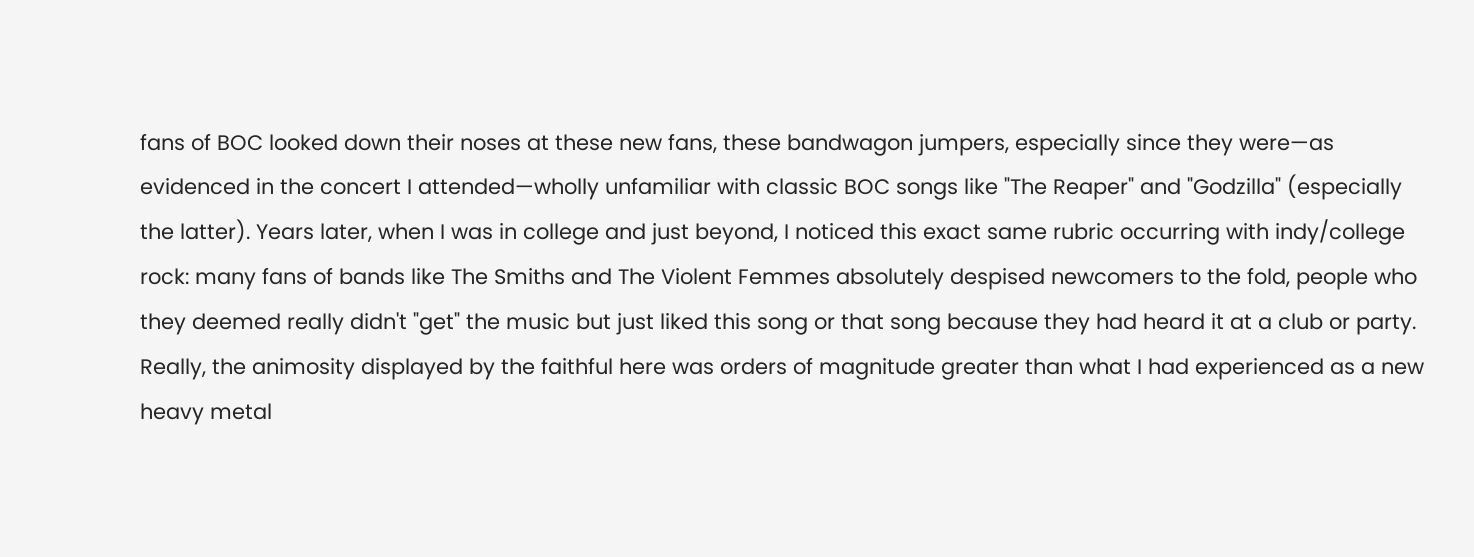fans of BOC looked down their noses at these new fans, these bandwagon jumpers, especially since they were—as evidenced in the concert I attended—wholly unfamiliar with classic BOC songs like "The Reaper" and "Godzilla" (especially the latter). Years later, when I was in college and just beyond, I noticed this exact same rubric occurring with indy/college rock: many fans of bands like The Smiths and The Violent Femmes absolutely despised newcomers to the fold, people who they deemed really didn't "get" the music but just liked this song or that song because they had heard it at a club or party. Really, the animosity displayed by the faithful here was orders of magnitude greater than what I had experienced as a new heavy metal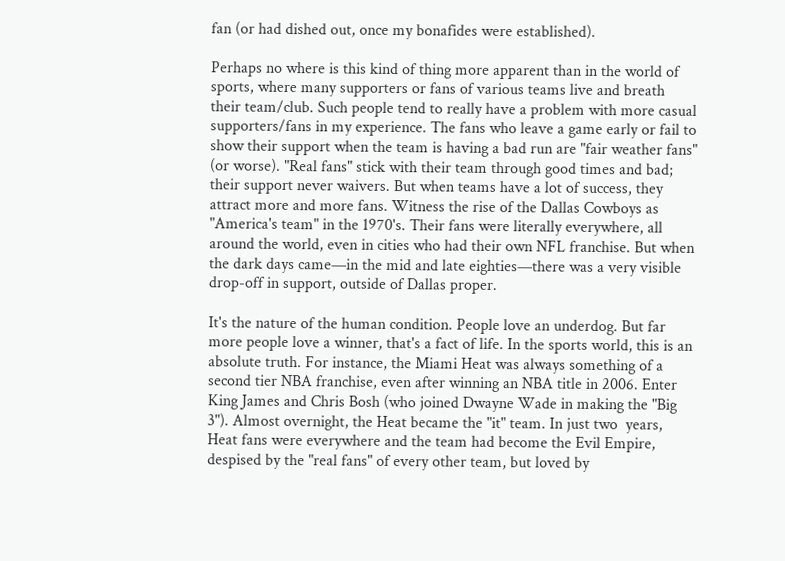fan (or had dished out, once my bonafides were established).

Perhaps no where is this kind of thing more apparent than in the world of sports, where many supporters or fans of various teams live and breath their team/club. Such people tend to really have a problem with more casual supporters/fans in my experience. The fans who leave a game early or fail to show their support when the team is having a bad run are "fair weather fans" (or worse). "Real fans" stick with their team through good times and bad; their support never waivers. But when teams have a lot of success, they attract more and more fans. Witness the rise of the Dallas Cowboys as "America's team" in the 1970's. Their fans were literally everywhere, all around the world, even in cities who had their own NFL franchise. But when the dark days came—in the mid and late eighties—there was a very visible drop-off in support, outside of Dallas proper.

It's the nature of the human condition. People love an underdog. But far more people love a winner, that's a fact of life. In the sports world, this is an absolute truth. For instance, the Miami Heat was always something of a second tier NBA franchise, even after winning an NBA title in 2006. Enter King James and Chris Bosh (who joined Dwayne Wade in making the "Big 3"). Almost overnight, the Heat became the "it" team. In just two  years, Heat fans were everywhere and the team had become the Evil Empire, despised by the "real fans" of every other team, but loved by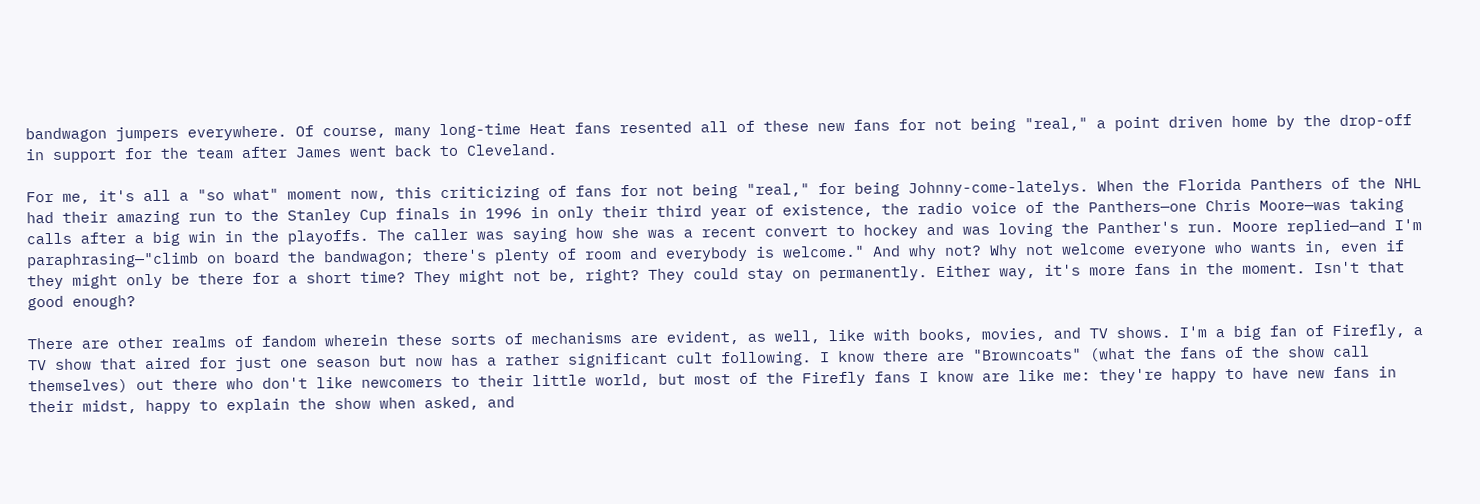bandwagon jumpers everywhere. Of course, many long-time Heat fans resented all of these new fans for not being "real," a point driven home by the drop-off in support for the team after James went back to Cleveland.

For me, it's all a "so what" moment now, this criticizing of fans for not being "real," for being Johnny-come-latelys. When the Florida Panthers of the NHL had their amazing run to the Stanley Cup finals in 1996 in only their third year of existence, the radio voice of the Panthers—one Chris Moore—was taking calls after a big win in the playoffs. The caller was saying how she was a recent convert to hockey and was loving the Panther's run. Moore replied—and I'm paraphrasing—"climb on board the bandwagon; there's plenty of room and everybody is welcome." And why not? Why not welcome everyone who wants in, even if they might only be there for a short time? They might not be, right? They could stay on permanently. Either way, it's more fans in the moment. Isn't that good enough?

There are other realms of fandom wherein these sorts of mechanisms are evident, as well, like with books, movies, and TV shows. I'm a big fan of Firefly, a TV show that aired for just one season but now has a rather significant cult following. I know there are "Browncoats" (what the fans of the show call themselves) out there who don't like newcomers to their little world, but most of the Firefly fans I know are like me: they're happy to have new fans in their midst, happy to explain the show when asked, and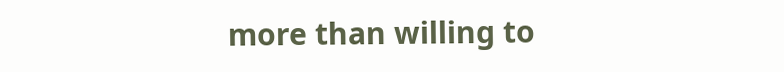more than willing to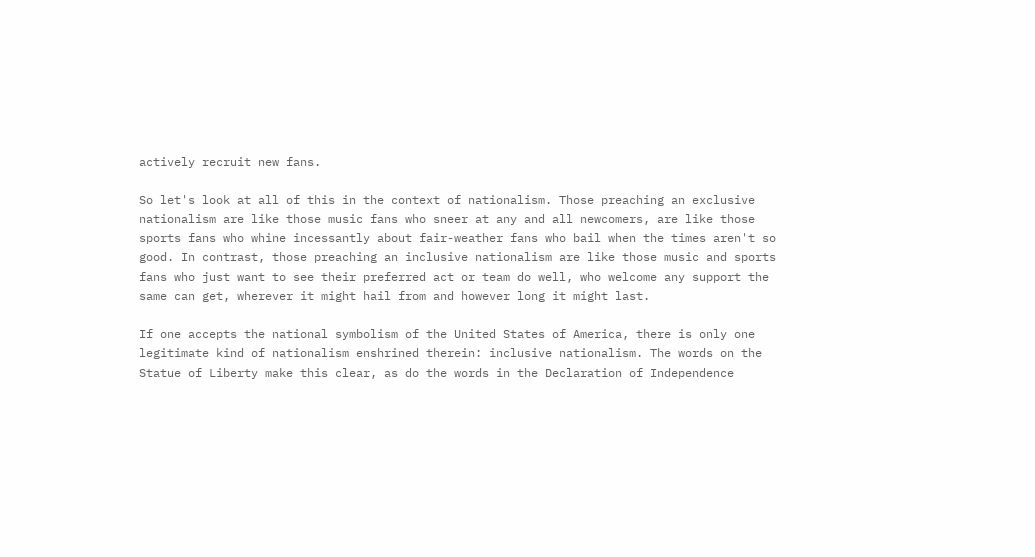actively recruit new fans.

So let's look at all of this in the context of nationalism. Those preaching an exclusive nationalism are like those music fans who sneer at any and all newcomers, are like those sports fans who whine incessantly about fair-weather fans who bail when the times aren't so good. In contrast, those preaching an inclusive nationalism are like those music and sports fans who just want to see their preferred act or team do well, who welcome any support the same can get, wherever it might hail from and however long it might last.

If one accepts the national symbolism of the United States of America, there is only one legitimate kind of nationalism enshrined therein: inclusive nationalism. The words on the Statue of Liberty make this clear, as do the words in the Declaration of Independence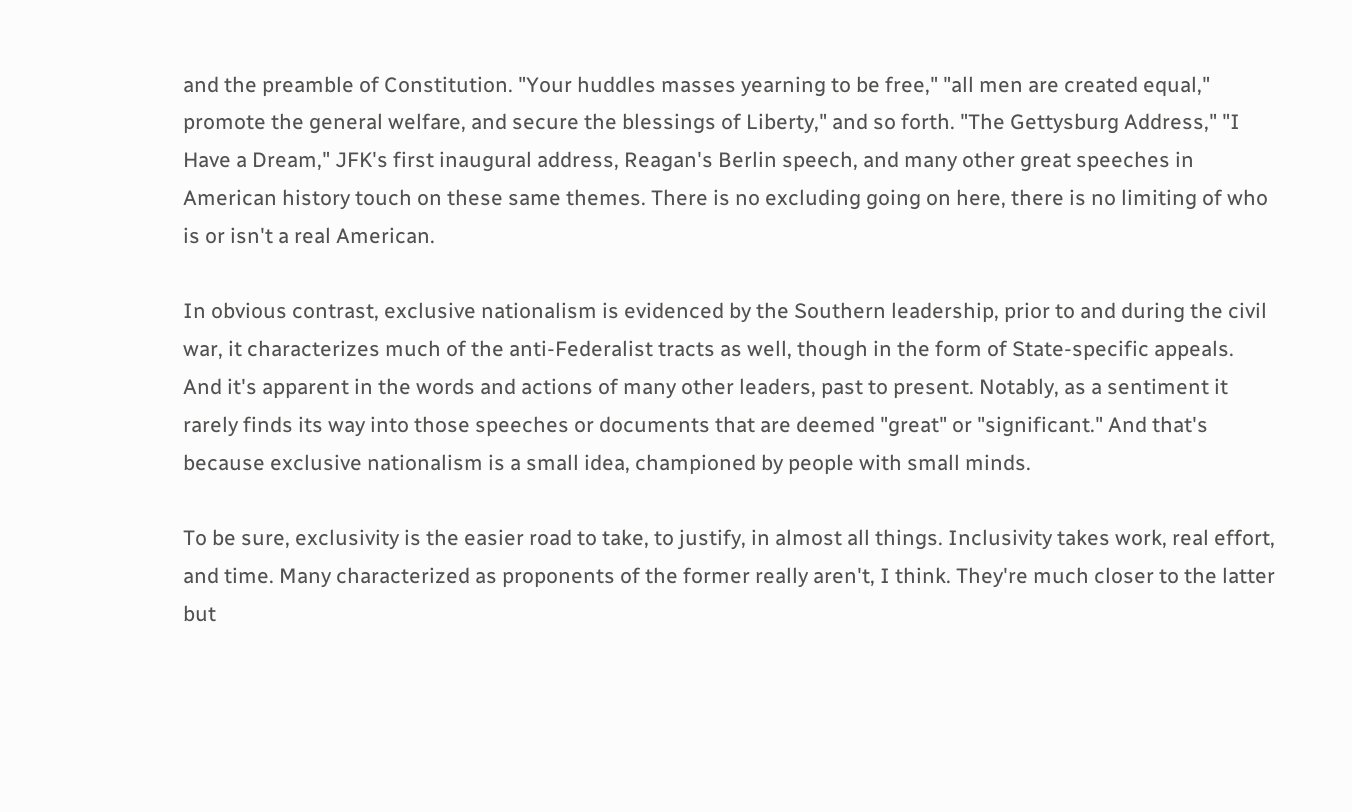and the preamble of Constitution. "Your huddles masses yearning to be free," "all men are created equal," promote the general welfare, and secure the blessings of Liberty," and so forth. "The Gettysburg Address," "I Have a Dream," JFK's first inaugural address, Reagan's Berlin speech, and many other great speeches in American history touch on these same themes. There is no excluding going on here, there is no limiting of who is or isn't a real American.

In obvious contrast, exclusive nationalism is evidenced by the Southern leadership, prior to and during the civil war, it characterizes much of the anti-Federalist tracts as well, though in the form of State-specific appeals. And it's apparent in the words and actions of many other leaders, past to present. Notably, as a sentiment it rarely finds its way into those speeches or documents that are deemed "great" or "significant." And that's because exclusive nationalism is a small idea, championed by people with small minds.

To be sure, exclusivity is the easier road to take, to justify, in almost all things. Inclusivity takes work, real effort, and time. Many characterized as proponents of the former really aren't, I think. They're much closer to the latter but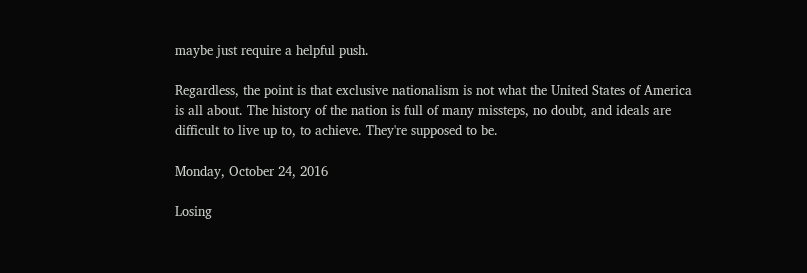maybe just require a helpful push.

Regardless, the point is that exclusive nationalism is not what the United States of America is all about. The history of the nation is full of many missteps, no doubt, and ideals are difficult to live up to, to achieve. They're supposed to be.

Monday, October 24, 2016

Losing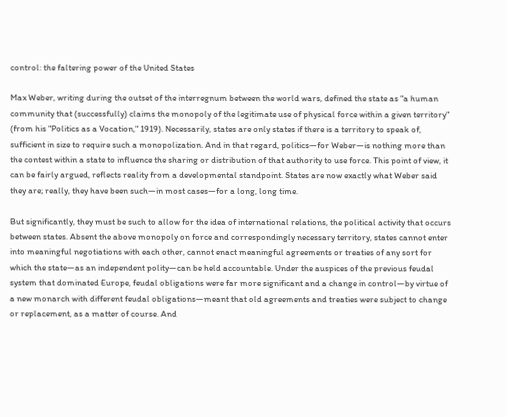control: the faltering power of the United States

Max Weber, writing during the outset of the interregnum between the world wars, defined the state as "a human community that (successfully) claims the monopoly of the legitimate use of physical force within a given territory" (from his "Politics as a Vocation," 1919). Necessarily, states are only states if there is a territory to speak of, sufficient in size to require such a monopolization. And in that regard, politics—for Weber—is nothing more than the contest within a state to influence the sharing or distribution of that authority to use force. This point of view, it can be fairly argued, reflects reality from a developmental standpoint. States are now exactly what Weber said they are; really, they have been such—in most cases—for a long, long time.

But significantly, they must be such to allow for the idea of international relations, the political activity that occurs between states. Absent the above monopoly on force and correspondingly necessary territory, states cannot enter into meaningful negotiations with each other, cannot enact meaningful agreements or treaties of any sort for which the state—as an independent polity—can be held accountable. Under the auspices of the previous feudal system that dominated Europe, feudal obligations were far more significant and a change in control—by virtue of a new monarch with different feudal obligations—meant that old agreements and treaties were subject to change or replacement, as a matter of course. And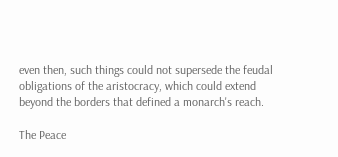even then, such things could not supersede the feudal obligations of the aristocracy, which could extend beyond the borders that defined a monarch's reach.

The Peace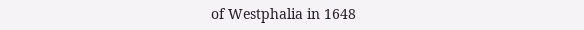of Westphalia in 1648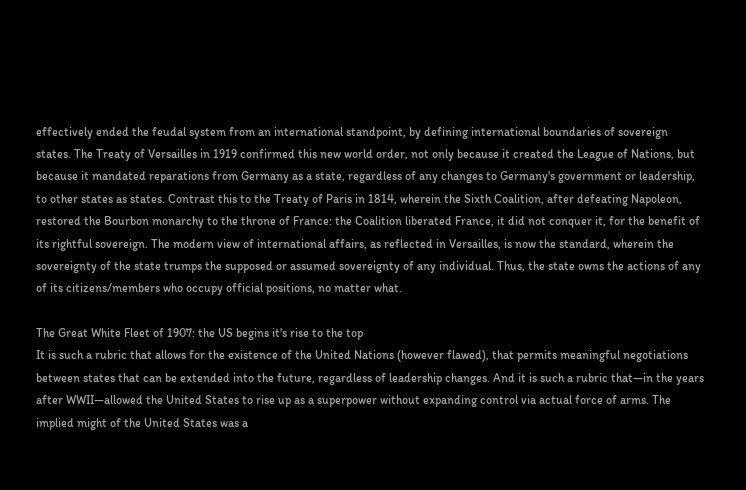effectively ended the feudal system from an international standpoint, by defining international boundaries of sovereign states. The Treaty of Versailles in 1919 confirmed this new world order, not only because it created the League of Nations, but because it mandated reparations from Germany as a state, regardless of any changes to Germany's government or leadership, to other states as states. Contrast this to the Treaty of Paris in 1814, wherein the Sixth Coalition, after defeating Napoleon, restored the Bourbon monarchy to the throne of France: the Coalition liberated France, it did not conquer it, for the benefit of its rightful sovereign. The modern view of international affairs, as reflected in Versailles, is now the standard, wherein the sovereignty of the state trumps the supposed or assumed sovereignty of any individual. Thus, the state owns the actions of any of its citizens/members who occupy official positions, no matter what.

The Great White Fleet of 1907: the US begins it's rise to the top
It is such a rubric that allows for the existence of the United Nations (however flawed), that permits meaningful negotiations between states that can be extended into the future, regardless of leadership changes. And it is such a rubric that—in the years after WWII—allowed the United States to rise up as a superpower without expanding control via actual force of arms. The implied might of the United States was a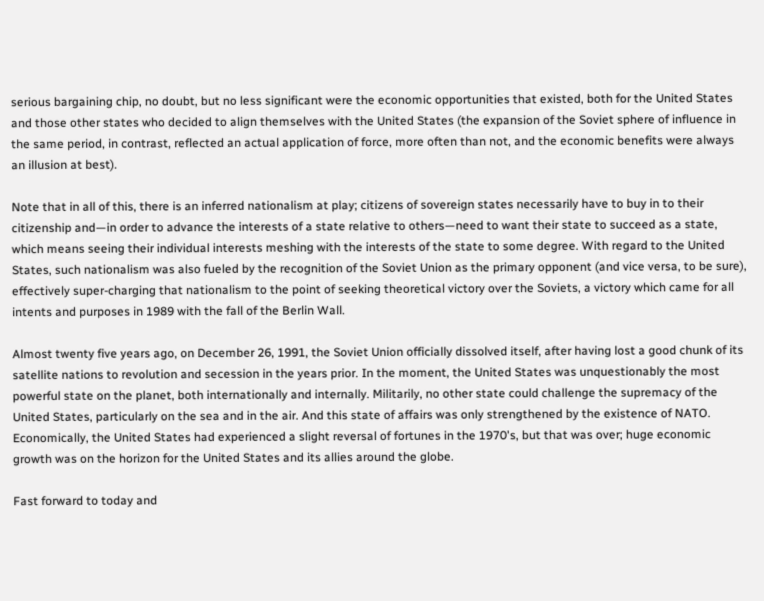serious bargaining chip, no doubt, but no less significant were the economic opportunities that existed, both for the United States and those other states who decided to align themselves with the United States (the expansion of the Soviet sphere of influence in the same period, in contrast, reflected an actual application of force, more often than not, and the economic benefits were always an illusion at best).

Note that in all of this, there is an inferred nationalism at play; citizens of sovereign states necessarily have to buy in to their citizenship and—in order to advance the interests of a state relative to others—need to want their state to succeed as a state, which means seeing their individual interests meshing with the interests of the state to some degree. With regard to the United States, such nationalism was also fueled by the recognition of the Soviet Union as the primary opponent (and vice versa, to be sure), effectively super-charging that nationalism to the point of seeking theoretical victory over the Soviets, a victory which came for all intents and purposes in 1989 with the fall of the Berlin Wall.

Almost twenty five years ago, on December 26, 1991, the Soviet Union officially dissolved itself, after having lost a good chunk of its satellite nations to revolution and secession in the years prior. In the moment, the United States was unquestionably the most powerful state on the planet, both internationally and internally. Militarily, no other state could challenge the supremacy of the United States, particularly on the sea and in the air. And this state of affairs was only strengthened by the existence of NATO. Economically, the United States had experienced a slight reversal of fortunes in the 1970's, but that was over; huge economic growth was on the horizon for the United States and its allies around the globe.

Fast forward to today and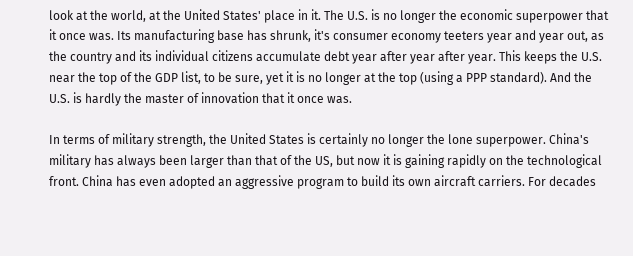look at the world, at the United States' place in it. The U.S. is no longer the economic superpower that it once was. Its manufacturing base has shrunk, it's consumer economy teeters year and year out, as the country and its individual citizens accumulate debt year after year after year. This keeps the U.S. near the top of the GDP list, to be sure, yet it is no longer at the top (using a PPP standard). And the U.S. is hardly the master of innovation that it once was.

In terms of military strength, the United States is certainly no longer the lone superpower. China's military has always been larger than that of the US, but now it is gaining rapidly on the technological front. China has even adopted an aggressive program to build its own aircraft carriers. For decades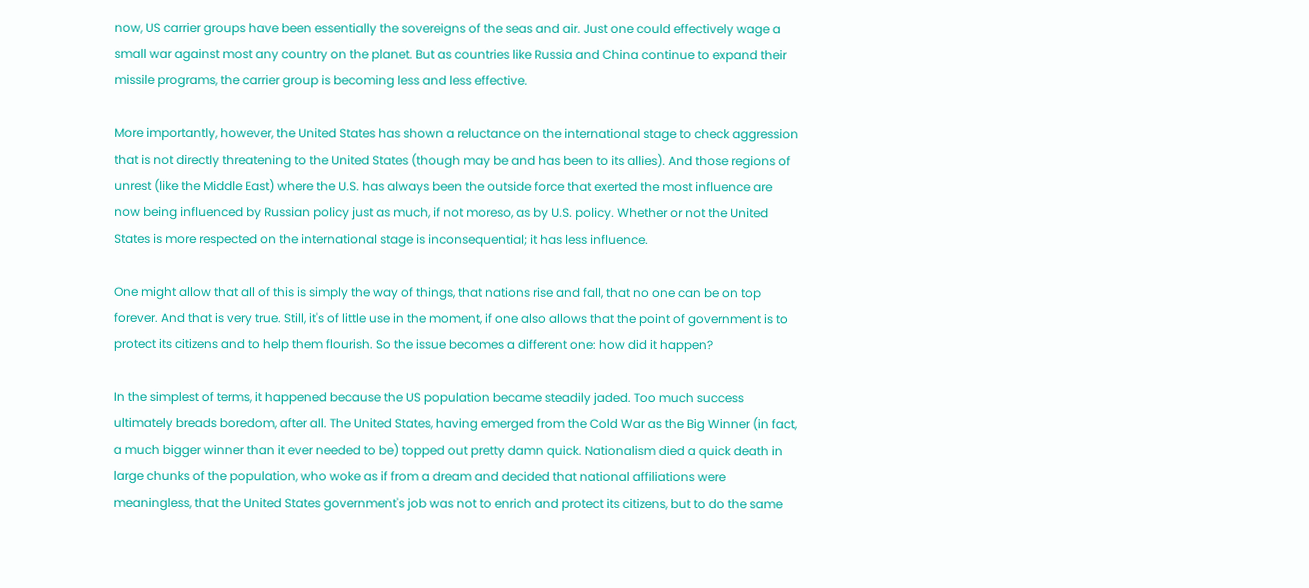now, US carrier groups have been essentially the sovereigns of the seas and air. Just one could effectively wage a small war against most any country on the planet. But as countries like Russia and China continue to expand their missile programs, the carrier group is becoming less and less effective.

More importantly, however, the United States has shown a reluctance on the international stage to check aggression that is not directly threatening to the United States (though may be and has been to its allies). And those regions of unrest (like the Middle East) where the U.S. has always been the outside force that exerted the most influence are now being influenced by Russian policy just as much, if not moreso, as by U.S. policy. Whether or not the United States is more respected on the international stage is inconsequential; it has less influence.

One might allow that all of this is simply the way of things, that nations rise and fall, that no one can be on top forever. And that is very true. Still, it's of little use in the moment, if one also allows that the point of government is to protect its citizens and to help them flourish. So the issue becomes a different one: how did it happen?

In the simplest of terms, it happened because the US population became steadily jaded. Too much success ultimately breads boredom, after all. The United States, having emerged from the Cold War as the Big Winner (in fact, a much bigger winner than it ever needed to be) topped out pretty damn quick. Nationalism died a quick death in large chunks of the population, who woke as if from a dream and decided that national affiliations were meaningless, that the United States government's job was not to enrich and protect its citizens, but to do the same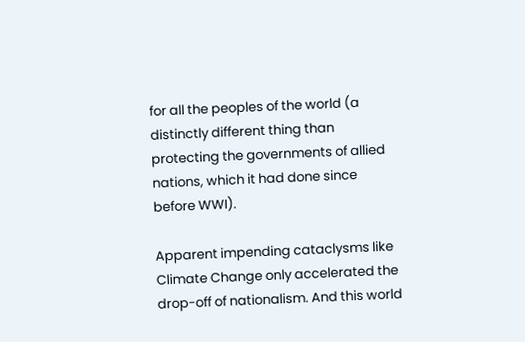for all the peoples of the world (a distinctly different thing than protecting the governments of allied nations, which it had done since before WWI).

Apparent impending cataclysms like Climate Change only accelerated the drop-off of nationalism. And this world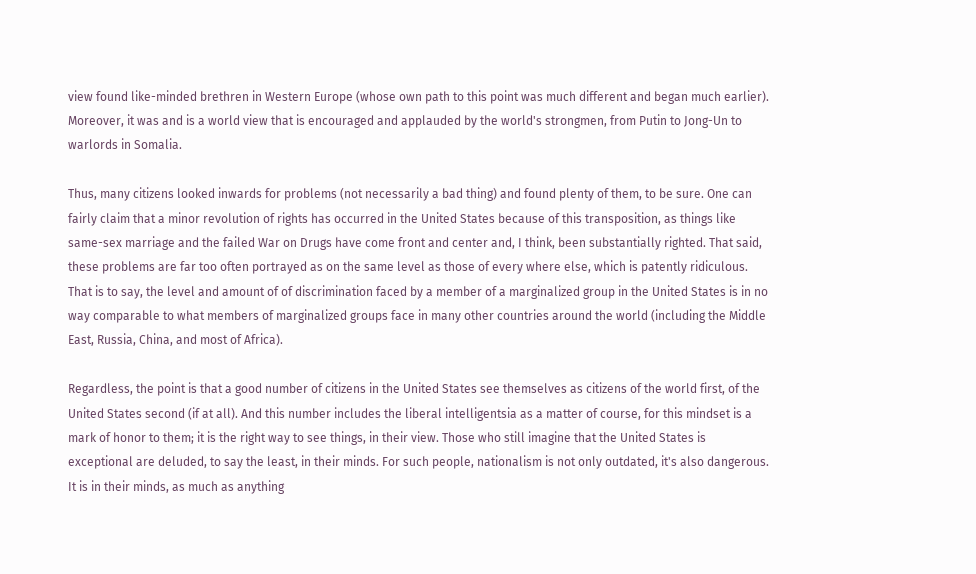view found like-minded brethren in Western Europe (whose own path to this point was much different and began much earlier). Moreover, it was and is a world view that is encouraged and applauded by the world's strongmen, from Putin to Jong-Un to warlords in Somalia.

Thus, many citizens looked inwards for problems (not necessarily a bad thing) and found plenty of them, to be sure. One can fairly claim that a minor revolution of rights has occurred in the United States because of this transposition, as things like same-sex marriage and the failed War on Drugs have come front and center and, I think, been substantially righted. That said, these problems are far too often portrayed as on the same level as those of every where else, which is patently ridiculous. That is to say, the level and amount of of discrimination faced by a member of a marginalized group in the United States is in no way comparable to what members of marginalized groups face in many other countries around the world (including the Middle East, Russia, China, and most of Africa).

Regardless, the point is that a good number of citizens in the United States see themselves as citizens of the world first, of the United States second (if at all). And this number includes the liberal intelligentsia as a matter of course, for this mindset is a mark of honor to them; it is the right way to see things, in their view. Those who still imagine that the United States is exceptional are deluded, to say the least, in their minds. For such people, nationalism is not only outdated, it's also dangerous. It is in their minds, as much as anything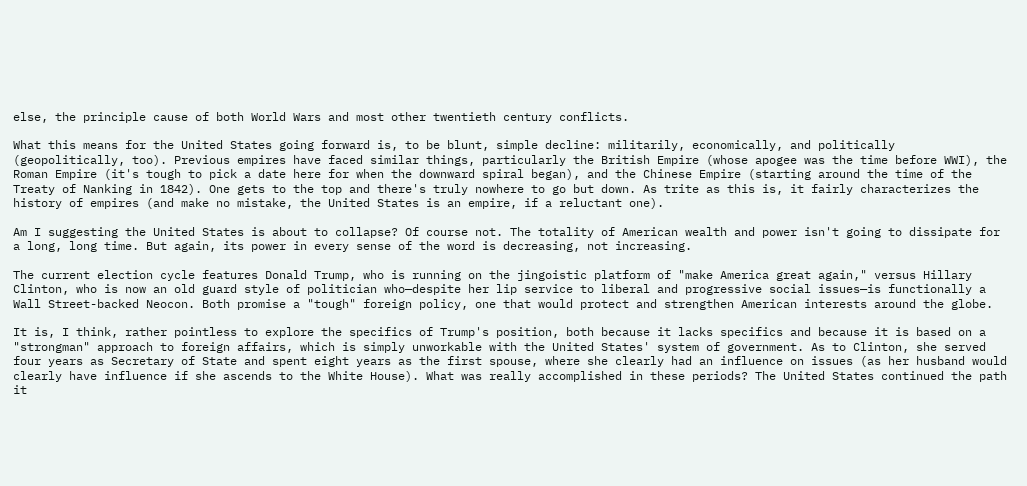else, the principle cause of both World Wars and most other twentieth century conflicts.

What this means for the United States going forward is, to be blunt, simple decline: militarily, economically, and politically (geopolitically, too). Previous empires have faced similar things, particularly the British Empire (whose apogee was the time before WWI), the Roman Empire (it's tough to pick a date here for when the downward spiral began), and the Chinese Empire (starting around the time of the Treaty of Nanking in 1842). One gets to the top and there's truly nowhere to go but down. As trite as this is, it fairly characterizes the history of empires (and make no mistake, the United States is an empire, if a reluctant one).

Am I suggesting the United States is about to collapse? Of course not. The totality of American wealth and power isn't going to dissipate for a long, long time. But again, its power in every sense of the word is decreasing, not increasing.

The current election cycle features Donald Trump, who is running on the jingoistic platform of "make America great again," versus Hillary Clinton, who is now an old guard style of politician who—despite her lip service to liberal and progressive social issues—is functionally a Wall Street-backed Neocon. Both promise a "tough" foreign policy, one that would protect and strengthen American interests around the globe.

It is, I think, rather pointless to explore the specifics of Trump's position, both because it lacks specifics and because it is based on a "strongman" approach to foreign affairs, which is simply unworkable with the United States' system of government. As to Clinton, she served four years as Secretary of State and spent eight years as the first spouse, where she clearly had an influence on issues (as her husband would clearly have influence if she ascends to the White House). What was really accomplished in these periods? The United States continued the path it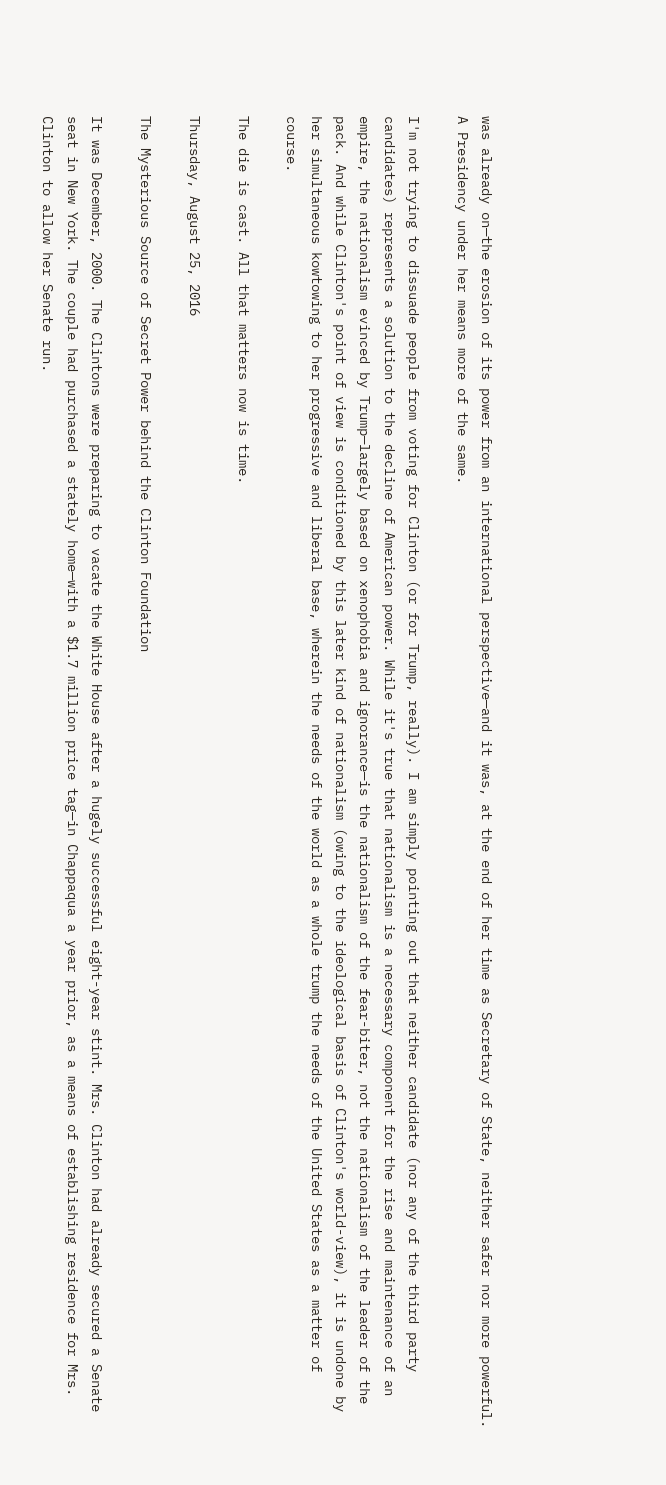was already on—the erosion of its power from an international perspective—and it was, at the end of her time as Secretary of State, neither safer nor more powerful.  A Presidency under her means more of the same.

I'm not trying to dissuade people from voting for Clinton (or for Trump, really). I am simply pointing out that neither candidate (nor any of the third party candidates) represents a solution to the decline of American power. While it's true that nationalism is a necessary component for the rise and maintenance of an empire, the nationalism evinced by Trump—largely based on xenophobia and ignorance—is the nationalism of the fear-biter, not the nationalism of the leader of the pack. And while Clinton's point of view is conditioned by this later kind of nationalism (owing to the ideological basis of Clinton's world-view), it is undone by her simultaneous kowtowing to her progressive and liberal base, wherein the needs of the world as a whole trump the needs of the United States as a matter of course.

The die is cast. All that matters now is time.

Thursday, August 25, 2016

The Mysterious Source of Secret Power behind the Clinton Foundation

It was December, 2000. The Clintons were preparing to vacate the White House after a hugely successful eight-year stint. Mrs. Clinton had already secured a Senate seat in New York. The couple had purchased a stately home—with a $1.7 million price tag—in Chappaqua a year prior, as a means of establishing residence for Mrs. Clinton to allow her Senate run.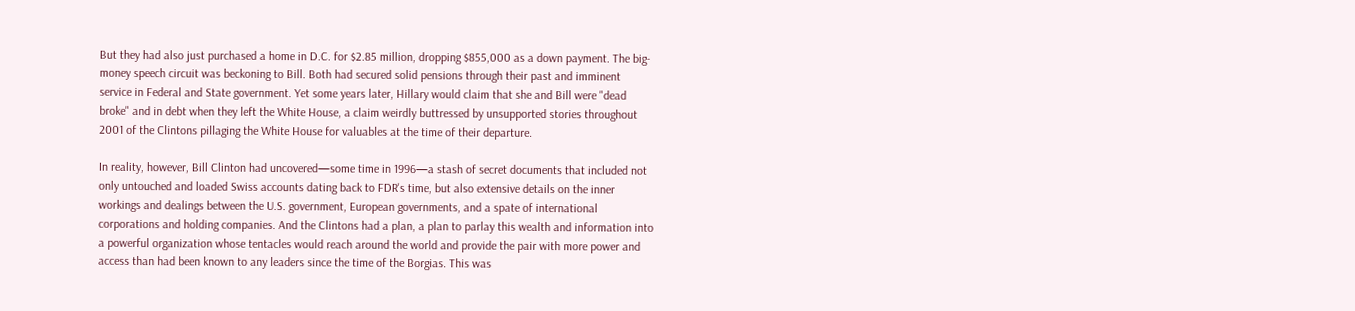But they had also just purchased a home in D.C. for $2.85 million, dropping $855,000 as a down payment. The big-money speech circuit was beckoning to Bill. Both had secured solid pensions through their past and imminent service in Federal and State government. Yet some years later, Hillary would claim that she and Bill were "dead broke" and in debt when they left the White House, a claim weirdly buttressed by unsupported stories throughout 2001 of the Clintons pillaging the White House for valuables at the time of their departure.

In reality, however, Bill Clinton had uncovered—some time in 1996—a stash of secret documents that included not only untouched and loaded Swiss accounts dating back to FDR's time, but also extensive details on the inner workings and dealings between the U.S. government, European governments, and a spate of international corporations and holding companies. And the Clintons had a plan, a plan to parlay this wealth and information into a powerful organization whose tentacles would reach around the world and provide the pair with more power and access than had been known to any leaders since the time of the Borgias. This was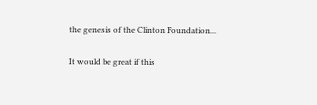the genesis of the Clinton Foundation...

It would be great if this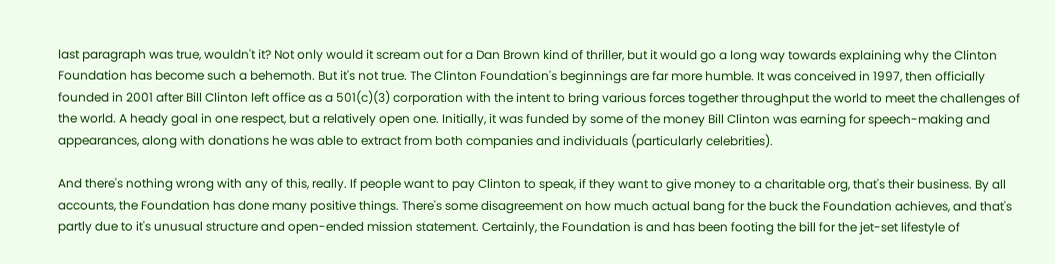last paragraph was true, wouldn't it? Not only would it scream out for a Dan Brown kind of thriller, but it would go a long way towards explaining why the Clinton Foundation has become such a behemoth. But it's not true. The Clinton Foundation's beginnings are far more humble. It was conceived in 1997, then officially founded in 2001 after Bill Clinton left office as a 501(c)(3) corporation with the intent to bring various forces together throughput the world to meet the challenges of the world. A heady goal in one respect, but a relatively open one. Initially, it was funded by some of the money Bill Clinton was earning for speech-making and appearances, along with donations he was able to extract from both companies and individuals (particularly celebrities).

And there's nothing wrong with any of this, really. If people want to pay Clinton to speak, if they want to give money to a charitable org, that's their business. By all accounts, the Foundation has done many positive things. There's some disagreement on how much actual bang for the buck the Foundation achieves, and that's partly due to it's unusual structure and open-ended mission statement. Certainly, the Foundation is and has been footing the bill for the jet-set lifestyle of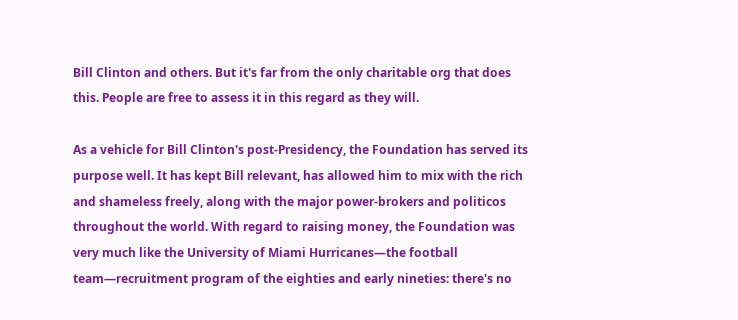Bill Clinton and others. But it's far from the only charitable org that does this. People are free to assess it in this regard as they will.

As a vehicle for Bill Clinton's post-Presidency, the Foundation has served its purpose well. It has kept Bill relevant, has allowed him to mix with the rich and shameless freely, along with the major power-brokers and politicos throughout the world. With regard to raising money, the Foundation was very much like the University of Miami Hurricanes—the football team—recruitment program of the eighties and early nineties: there's no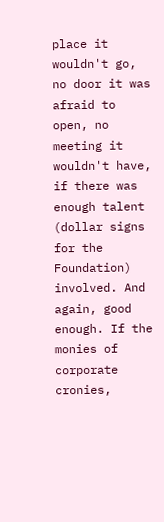place it wouldn't go, no door it was afraid to open, no meeting it wouldn't have, if there was enough talent (dollar signs for the Foundation) involved. And again, good enough. If the monies of corporate cronies,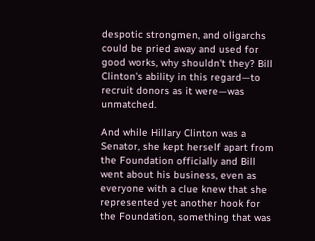despotic strongmen, and oligarchs could be pried away and used for good works, why shouldn't they? Bill Clinton's ability in this regard—to recruit donors as it were—was unmatched.

And while Hillary Clinton was a Senator, she kept herself apart from the Foundation officially and Bill went about his business, even as everyone with a clue knew that she represented yet another hook for the Foundation, something that was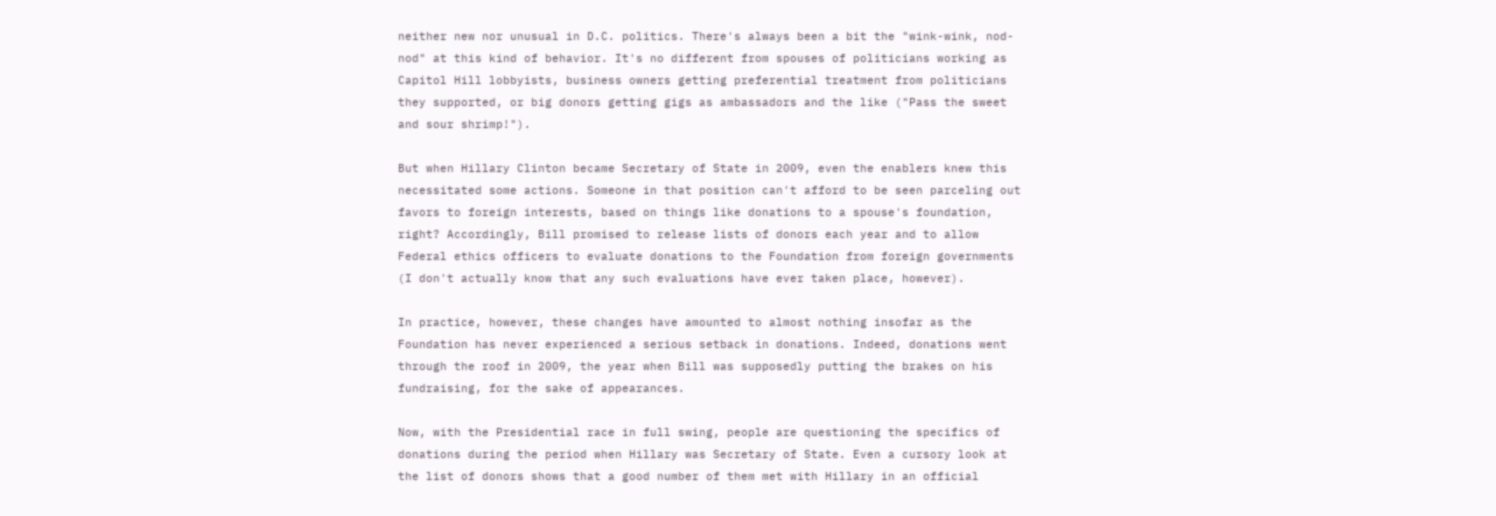neither new nor unusual in D.C. politics. There's always been a bit the "wink-wink, nod-nod" at this kind of behavior. It's no different from spouses of politicians working as Capitol Hill lobbyists, business owners getting preferential treatment from politicians they supported, or big donors getting gigs as ambassadors and the like ("Pass the sweet and sour shrimp!").

But when Hillary Clinton became Secretary of State in 2009, even the enablers knew this necessitated some actions. Someone in that position can't afford to be seen parceling out favors to foreign interests, based on things like donations to a spouse's foundation, right? Accordingly, Bill promised to release lists of donors each year and to allow Federal ethics officers to evaluate donations to the Foundation from foreign governments (I don't actually know that any such evaluations have ever taken place, however).

In practice, however, these changes have amounted to almost nothing insofar as the Foundation has never experienced a serious setback in donations. Indeed, donations went through the roof in 2009, the year when Bill was supposedly putting the brakes on his fundraising, for the sake of appearances.

Now, with the Presidential race in full swing, people are questioning the specifics of donations during the period when Hillary was Secretary of State. Even a cursory look at the list of donors shows that a good number of them met with Hillary in an official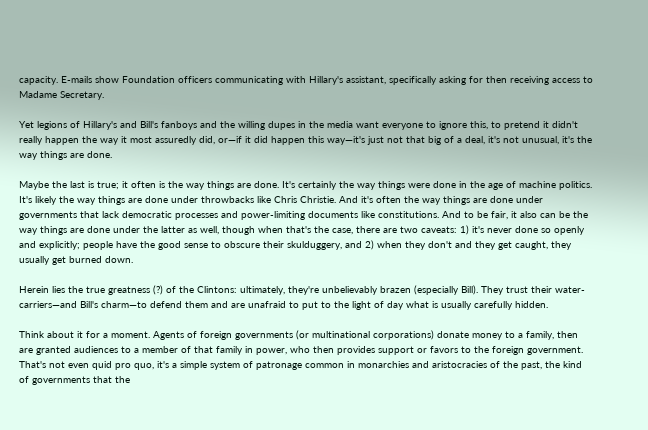capacity. E-mails show Foundation officers communicating with Hillary's assistant, specifically asking for then receiving access to Madame Secretary.

Yet legions of Hillary's and Bill's fanboys and the willing dupes in the media want everyone to ignore this, to pretend it didn't really happen the way it most assuredly did, or—if it did happen this way—it's just not that big of a deal, it's not unusual, it's the way things are done.

Maybe the last is true; it often is the way things are done. It's certainly the way things were done in the age of machine politics. It's likely the way things are done under throwbacks like Chris Christie. And it's often the way things are done under governments that lack democratic processes and power-limiting documents like constitutions. And to be fair, it also can be the way things are done under the latter as well, though when that's the case, there are two caveats: 1) it's never done so openly and explicitly; people have the good sense to obscure their skulduggery, and 2) when they don't and they get caught, they usually get burned down.

Herein lies the true greatness (?) of the Clintons: ultimately, they're unbelievably brazen (especially Bill). They trust their water-carriers—and Bill's charm—to defend them and are unafraid to put to the light of day what is usually carefully hidden.

Think about it for a moment. Agents of foreign governments (or multinational corporations) donate money to a family, then are granted audiences to a member of that family in power, who then provides support or favors to the foreign government. That's not even quid pro quo, it's a simple system of patronage common in monarchies and aristocracies of the past, the kind of governments that the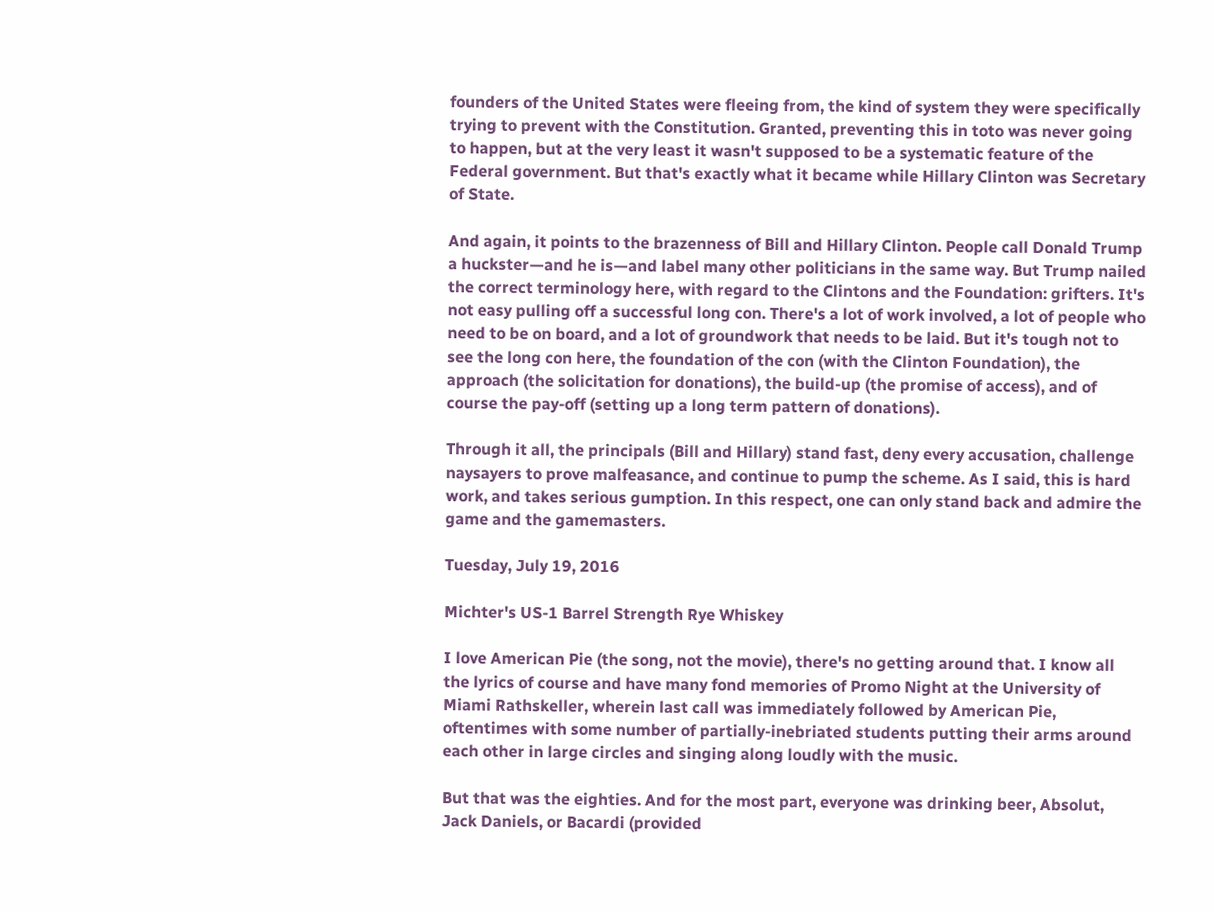founders of the United States were fleeing from, the kind of system they were specifically trying to prevent with the Constitution. Granted, preventing this in toto was never going to happen, but at the very least it wasn't supposed to be a systematic feature of the Federal government. But that's exactly what it became while Hillary Clinton was Secretary of State.

And again, it points to the brazenness of Bill and Hillary Clinton. People call Donald Trump a huckster—and he is—and label many other politicians in the same way. But Trump nailed the correct terminology here, with regard to the Clintons and the Foundation: grifters. It's not easy pulling off a successful long con. There's a lot of work involved, a lot of people who need to be on board, and a lot of groundwork that needs to be laid. But it's tough not to see the long con here, the foundation of the con (with the Clinton Foundation), the approach (the solicitation for donations), the build-up (the promise of access), and of course the pay-off (setting up a long term pattern of donations).

Through it all, the principals (Bill and Hillary) stand fast, deny every accusation, challenge naysayers to prove malfeasance, and continue to pump the scheme. As I said, this is hard work, and takes serious gumption. In this respect, one can only stand back and admire the game and the gamemasters.

Tuesday, July 19, 2016

Michter's US-1 Barrel Strength Rye Whiskey

I love American Pie (the song, not the movie), there's no getting around that. I know all the lyrics of course and have many fond memories of Promo Night at the University of Miami Rathskeller, wherein last call was immediately followed by American Pie, oftentimes with some number of partially-inebriated students putting their arms around each other in large circles and singing along loudly with the music.

But that was the eighties. And for the most part, everyone was drinking beer, Absolut, Jack Daniels, or Bacardi (provided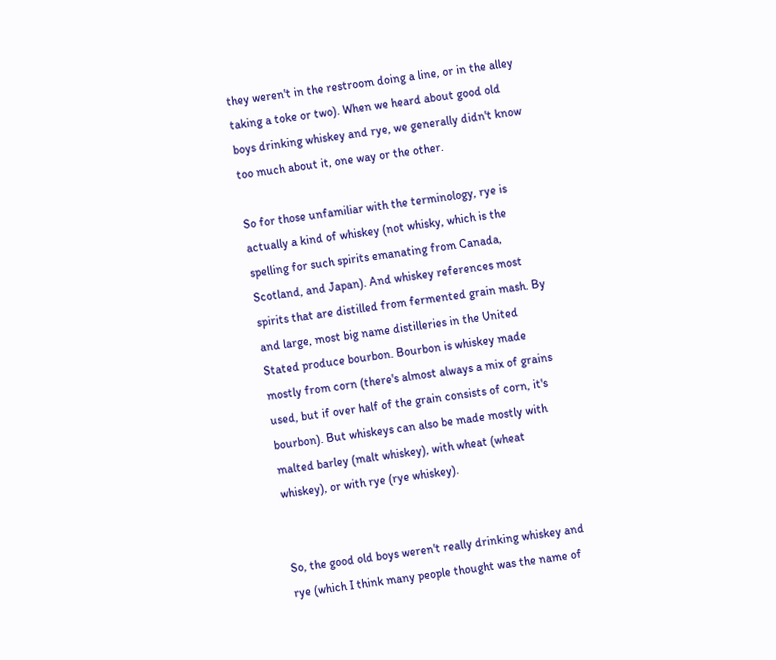they weren't in the restroom doing a line, or in the alley taking a toke or two). When we heard about good old boys drinking whiskey and rye, we generally didn't know too much about it, one way or the other.

So for those unfamiliar with the terminology, rye is actually a kind of whiskey (not whisky, which is the spelling for such spirits emanating from Canada, Scotland, and Japan). And whiskey references most spirits that are distilled from fermented grain mash. By and large, most big name distilleries in the United Stated produce bourbon. Bourbon is whiskey made mostly from corn (there's almost always a mix of grains used, but if over half of the grain consists of corn, it's bourbon). But whiskeys can also be made mostly with malted barley (malt whiskey), with wheat (wheat whiskey), or with rye (rye whiskey).


So, the good old boys weren't really drinking whiskey and rye (which I think many people thought was the name of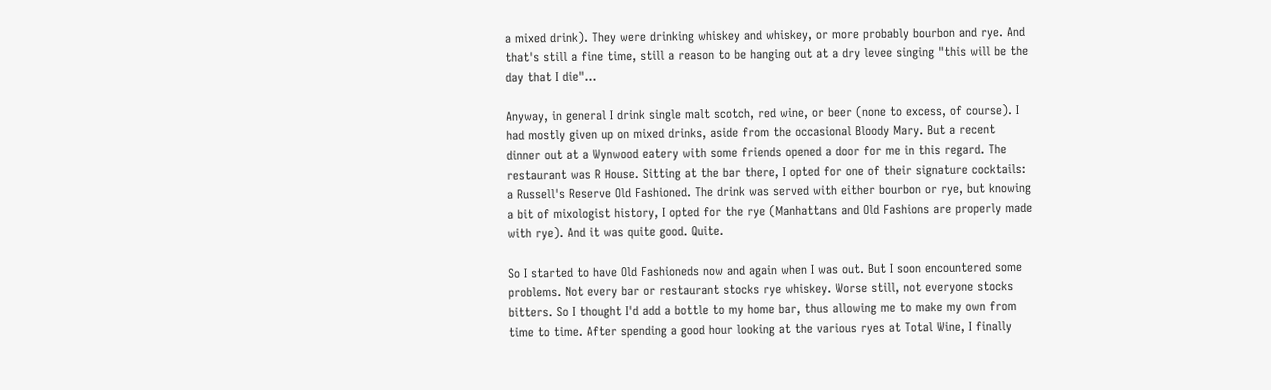a mixed drink). They were drinking whiskey and whiskey, or more probably bourbon and rye. And that's still a fine time, still a reason to be hanging out at a dry levee singing "this will be the day that I die"...

Anyway, in general I drink single malt scotch, red wine, or beer (none to excess, of course). I had mostly given up on mixed drinks, aside from the occasional Bloody Mary. But a recent dinner out at a Wynwood eatery with some friends opened a door for me in this regard. The restaurant was R House. Sitting at the bar there, I opted for one of their signature cocktails: a Russell's Reserve Old Fashioned. The drink was served with either bourbon or rye, but knowing a bit of mixologist history, I opted for the rye (Manhattans and Old Fashions are properly made with rye). And it was quite good. Quite.

So I started to have Old Fashioneds now and again when I was out. But I soon encountered some problems. Not every bar or restaurant stocks rye whiskey. Worse still, not everyone stocks bitters. So I thought I'd add a bottle to my home bar, thus allowing me to make my own from time to time. After spending a good hour looking at the various ryes at Total Wine, I finally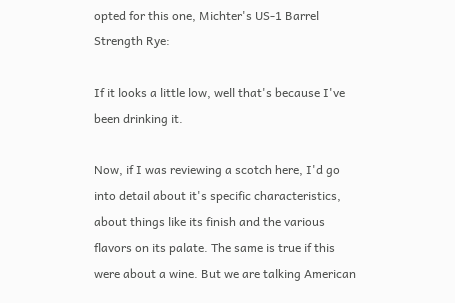opted for this one, Michter's US-1 Barrel Strength Rye:

If it looks a little low, well that's because I've been drinking it.

Now, if I was reviewing a scotch here, I'd go into detail about it's specific characteristics, about things like its finish and the various flavors on its palate. The same is true if this were about a wine. But we are talking American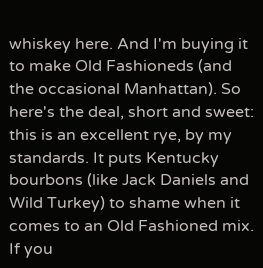whiskey here. And I'm buying it to make Old Fashioneds (and the occasional Manhattan). So here's the deal, short and sweet: this is an excellent rye, by my standards. It puts Kentucky bourbons (like Jack Daniels and Wild Turkey) to shame when it comes to an Old Fashioned mix. If you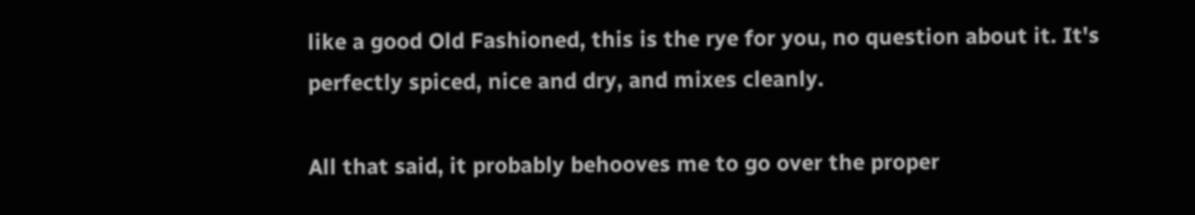like a good Old Fashioned, this is the rye for you, no question about it. It's perfectly spiced, nice and dry, and mixes cleanly.

All that said, it probably behooves me to go over the proper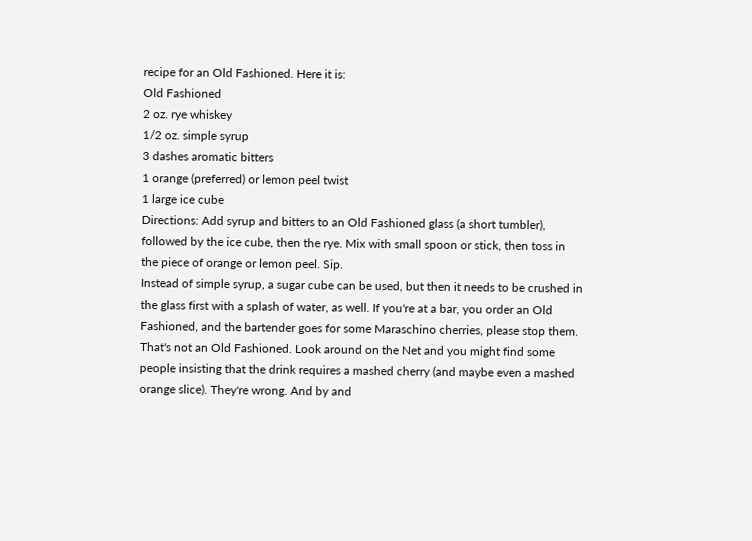recipe for an Old Fashioned. Here it is:
Old Fashioned
2 oz. rye whiskey
1/2 oz. simple syrup
3 dashes aromatic bitters
1 orange (preferred) or lemon peel twist
1 large ice cube
Directions: Add syrup and bitters to an Old Fashioned glass (a short tumbler), followed by the ice cube, then the rye. Mix with small spoon or stick, then toss in the piece of orange or lemon peel. Sip.
Instead of simple syrup, a sugar cube can be used, but then it needs to be crushed in the glass first with a splash of water, as well. If you're at a bar, you order an Old Fashioned, and the bartender goes for some Maraschino cherries, please stop them. That's not an Old Fashioned. Look around on the Net and you might find some people insisting that the drink requires a mashed cherry (and maybe even a mashed orange slice). They're wrong. And by and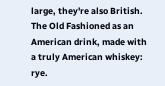large, they're also British. The Old Fashioned as an American drink, made with a truly American whiskey: rye.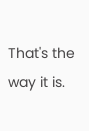That's the way it is.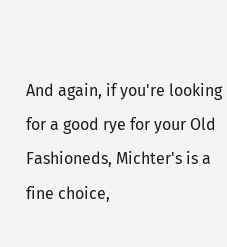And again, if you're looking for a good rye for your Old Fashioneds, Michter's is a fine choice,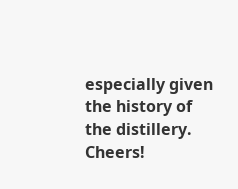especially given the history of the distillery. Cheers!